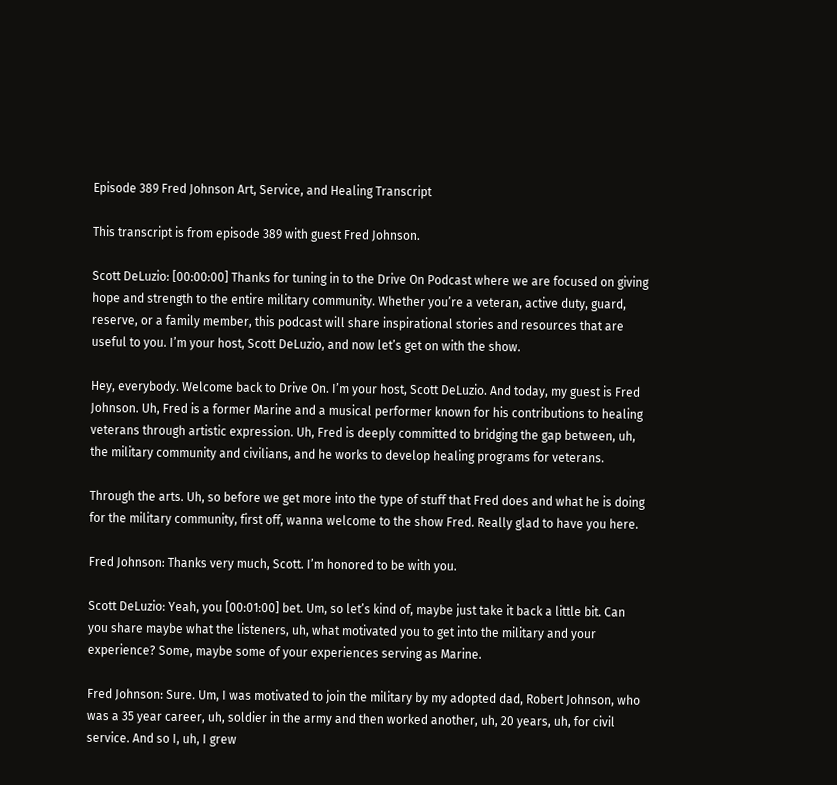Episode 389 Fred Johnson Art, Service, and Healing Transcript

This transcript is from episode 389 with guest Fred Johnson.

Scott DeLuzio: [00:00:00] Thanks for tuning in to the Drive On Podcast where we are focused on giving hope and strength to the entire military community. Whether you’re a veteran, active duty, guard, reserve, or a family member, this podcast will share inspirational stories and resources that are useful to you. I’m your host, Scott DeLuzio, and now let’s get on with the show.

Hey, everybody. Welcome back to Drive On. I’m your host, Scott DeLuzio. And today, my guest is Fred Johnson. Uh, Fred is a former Marine and a musical performer known for his contributions to healing veterans through artistic expression. Uh, Fred is deeply committed to bridging the gap between, uh, the military community and civilians, and he works to develop healing programs for veterans.

Through the arts. Uh, so before we get more into the type of stuff that Fred does and what he is doing for the military community, first off, wanna welcome to the show Fred. Really glad to have you here.

Fred Johnson: Thanks very much, Scott. I’m honored to be with you.

Scott DeLuzio: Yeah, you [00:01:00] bet. Um, so let’s kind of, maybe just take it back a little bit. Can you share maybe what the listeners, uh, what motivated you to get into the military and your experience? Some, maybe some of your experiences serving as Marine.

Fred Johnson: Sure. Um, I was motivated to join the military by my adopted dad, Robert Johnson, who was a 35 year career, uh, soldier in the army and then worked another, uh, 20 years, uh, for civil service. And so I, uh, I grew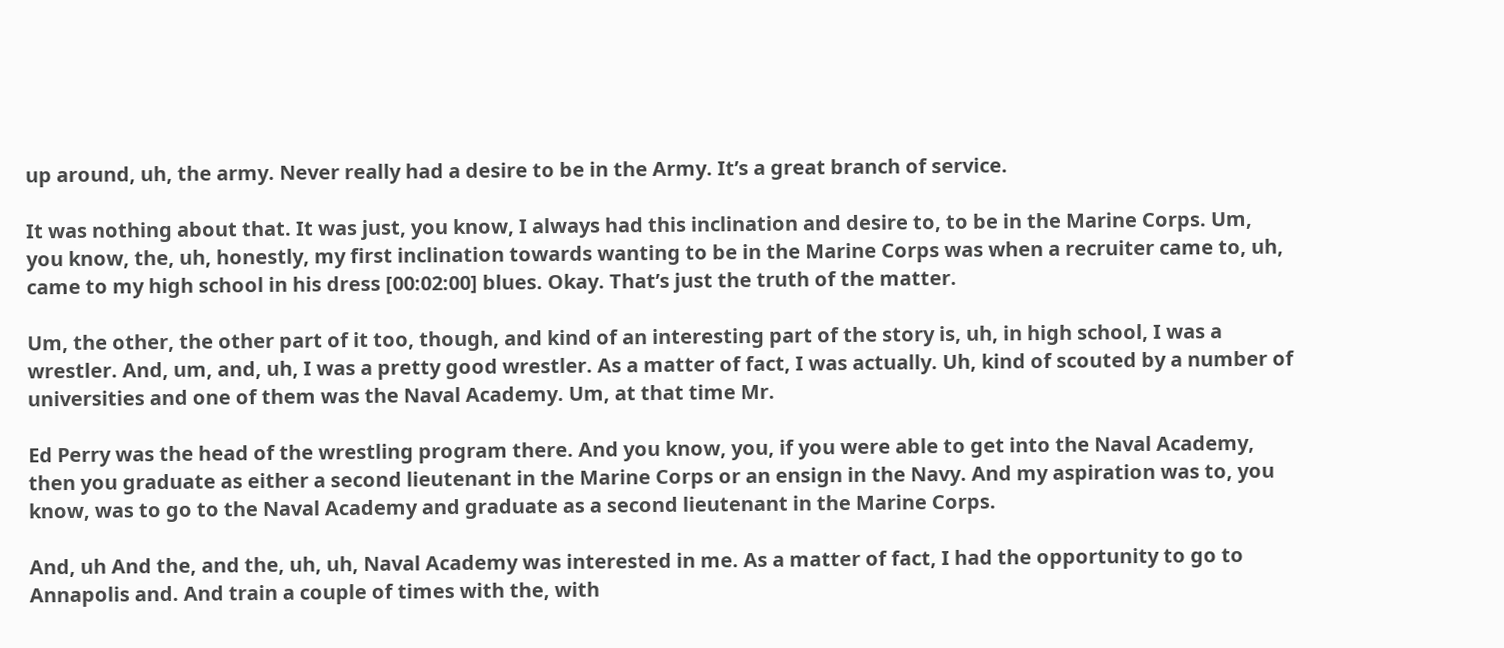up around, uh, the army. Never really had a desire to be in the Army. It’s a great branch of service.

It was nothing about that. It was just, you know, I always had this inclination and desire to, to be in the Marine Corps. Um, you know, the, uh, honestly, my first inclination towards wanting to be in the Marine Corps was when a recruiter came to, uh, came to my high school in his dress [00:02:00] blues. Okay. That’s just the truth of the matter.

Um, the other, the other part of it too, though, and kind of an interesting part of the story is, uh, in high school, I was a wrestler. And, um, and, uh, I was a pretty good wrestler. As a matter of fact, I was actually. Uh, kind of scouted by a number of universities and one of them was the Naval Academy. Um, at that time Mr.

Ed Perry was the head of the wrestling program there. And you know, you, if you were able to get into the Naval Academy, then you graduate as either a second lieutenant in the Marine Corps or an ensign in the Navy. And my aspiration was to, you know, was to go to the Naval Academy and graduate as a second lieutenant in the Marine Corps.

And, uh And the, and the, uh, uh, Naval Academy was interested in me. As a matter of fact, I had the opportunity to go to Annapolis and. And train a couple of times with the, with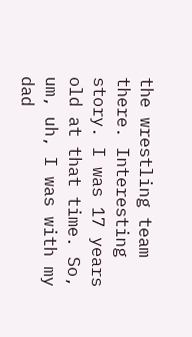the wrestling team there. Interesting story. I was 17 years old at that time. So, um, uh, I was with my dad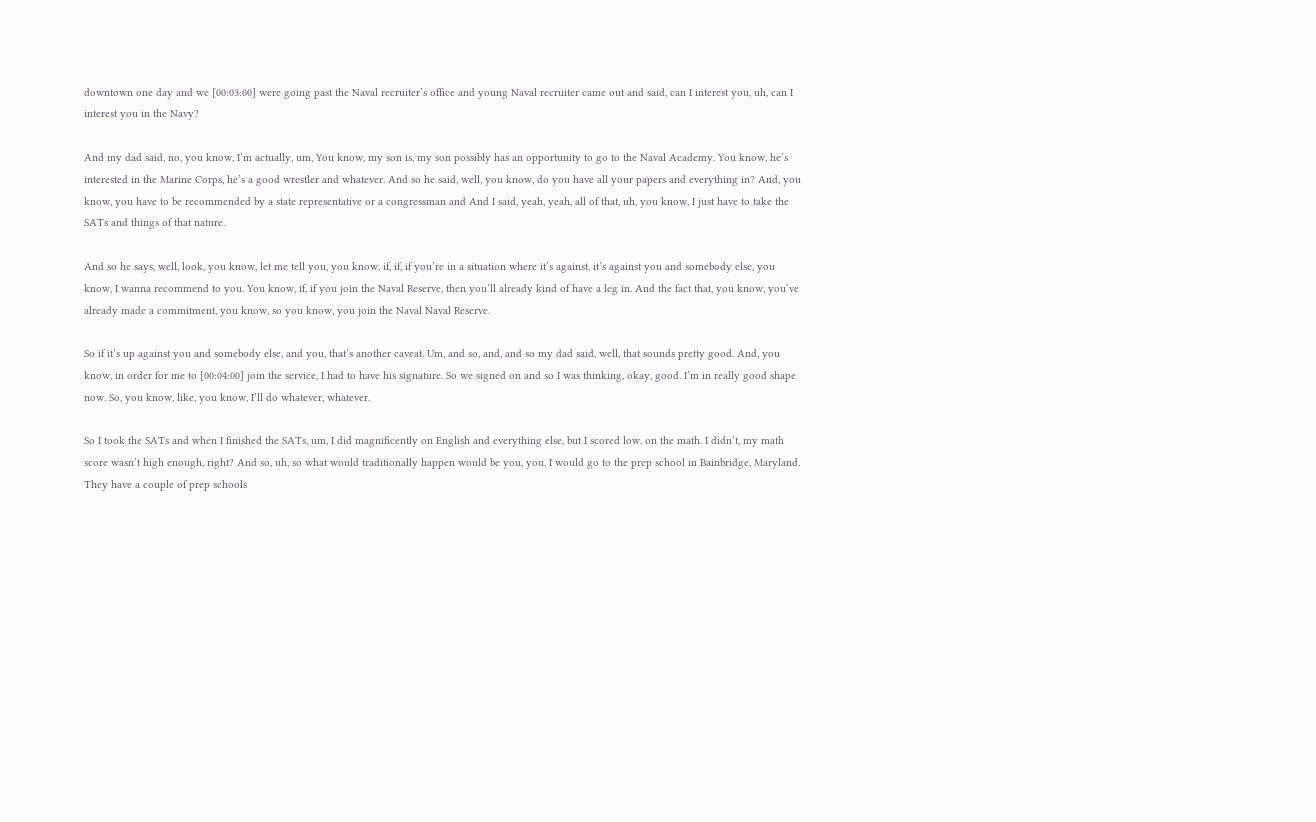downtown one day and we [00:03:00] were going past the Naval recruiter’s office and young Naval recruiter came out and said, can I interest you, uh, can I interest you in the Navy?

And my dad said, no, you know, I’m actually, um, You know, my son is, my son possibly has an opportunity to go to the Naval Academy. You know, he’s interested in the Marine Corps, he’s a good wrestler and whatever. And so he said, well, you know, do you have all your papers and everything in? And, you know, you have to be recommended by a state representative or a congressman and And I said, yeah, yeah, all of that, uh, you know, I just have to take the SATs and things of that nature.

And so he says, well, look, you know, let me tell you, you know, if, if, if you’re in a situation where it’s against, it’s against you and somebody else, you know, I wanna recommend to you. You know, if, if you join the Naval Reserve, then you’ll already kind of have a leg in. And the fact that, you know, you’ve already made a commitment, you know, so you know, you join the Naval Naval Reserve.

So if it’s up against you and somebody else, and you, that’s another caveat. Um, and so, and, and so my dad said, well, that sounds pretty good. And, you know, in order for me to [00:04:00] join the service, I had to have his signature. So we signed on and so I was thinking, okay, good. I’m in really good shape now. So, you know, like, you know, I’ll do whatever, whatever.

So I took the SATs and when I finished the SATs, um, I did magnificently on English and everything else, but I scored low. on the math. I didn’t, my math score wasn’t high enough, right? And so, uh, so what would traditionally happen would be you, you, I would go to the prep school in Bainbridge, Maryland. They have a couple of prep schools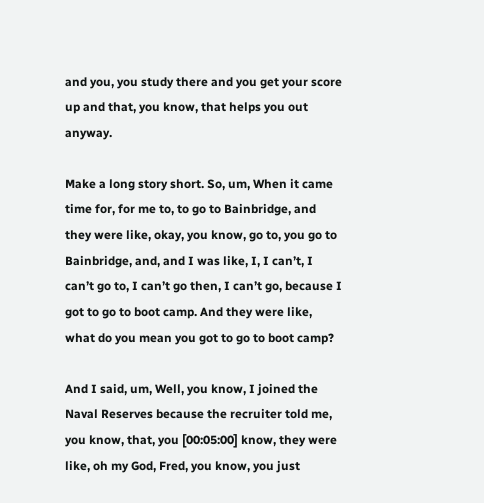and you, you study there and you get your score up and that, you know, that helps you out anyway.

Make a long story short. So, um, When it came time for, for me to, to go to Bainbridge, and they were like, okay, you know, go to, you go to Bainbridge, and, and I was like, I, I can’t, I can’t go to, I can’t go then, I can’t go, because I got to go to boot camp. And they were like, what do you mean you got to go to boot camp?

And I said, um, Well, you know, I joined the Naval Reserves because the recruiter told me, you know, that, you [00:05:00] know, they were like, oh my God, Fred, you know, you just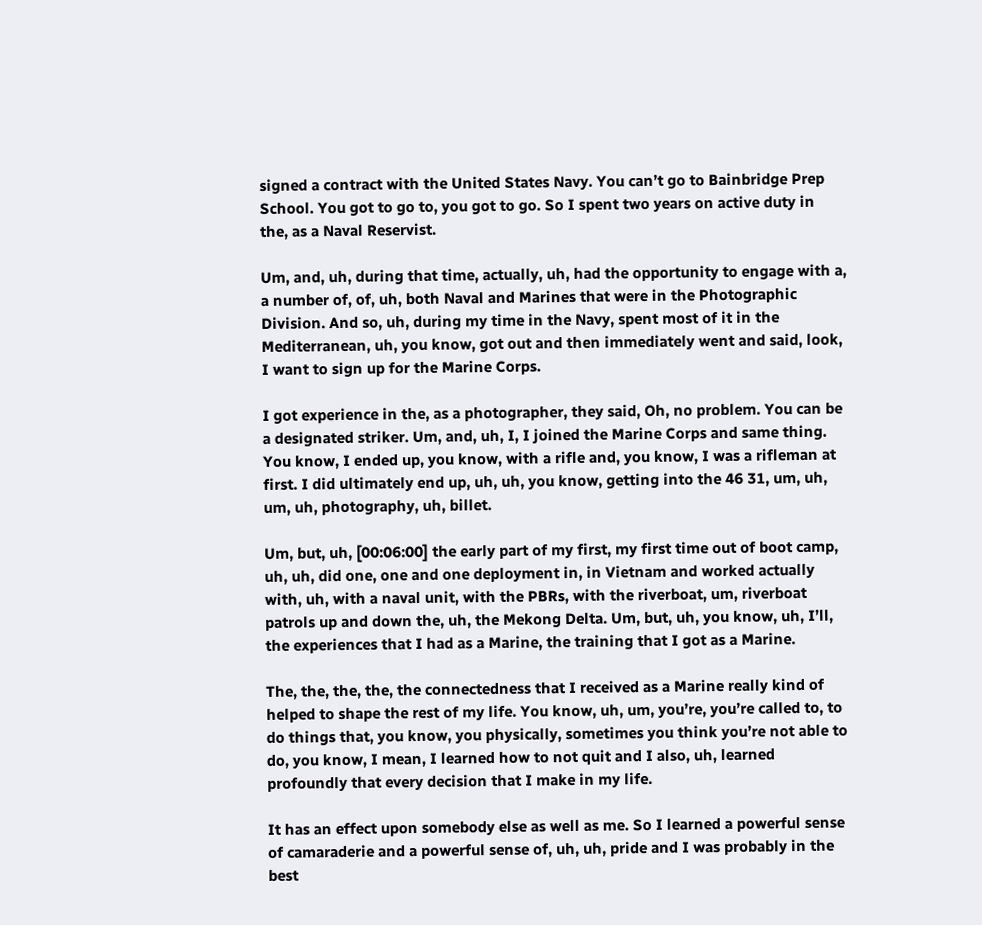signed a contract with the United States Navy. You can’t go to Bainbridge Prep School. You got to go to, you got to go. So I spent two years on active duty in the, as a Naval Reservist.

Um, and, uh, during that time, actually, uh, had the opportunity to engage with a, a number of, of, uh, both Naval and Marines that were in the Photographic Division. And so, uh, during my time in the Navy, spent most of it in the Mediterranean, uh, you know, got out and then immediately went and said, look, I want to sign up for the Marine Corps.

I got experience in the, as a photographer, they said, Oh, no problem. You can be a designated striker. Um, and, uh, I, I joined the Marine Corps and same thing. You know, I ended up, you know, with a rifle and, you know, I was a rifleman at first. I did ultimately end up, uh, uh, you know, getting into the 46 31, um, uh, um, uh, photography, uh, billet.

Um, but, uh, [00:06:00] the early part of my first, my first time out of boot camp, uh, uh, did one, one and one deployment in, in Vietnam and worked actually with, uh, with a naval unit, with the PBRs, with the riverboat, um, riverboat patrols up and down the, uh, the Mekong Delta. Um, but, uh, you know, uh, I’ll, the experiences that I had as a Marine, the training that I got as a Marine.

The, the, the, the, the connectedness that I received as a Marine really kind of helped to shape the rest of my life. You know, uh, um, you’re, you’re called to, to do things that, you know, you physically, sometimes you think you’re not able to do, you know, I mean, I learned how to not quit and I also, uh, learned profoundly that every decision that I make in my life.

It has an effect upon somebody else as well as me. So I learned a powerful sense of camaraderie and a powerful sense of, uh, uh, pride and I was probably in the best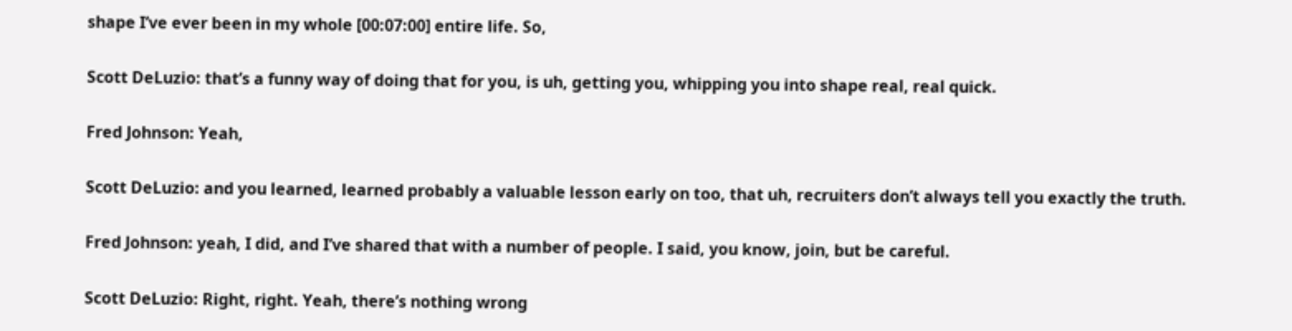shape I’ve ever been in my whole [00:07:00] entire life. So,

Scott DeLuzio: that’s a funny way of doing that for you, is uh, getting you, whipping you into shape real, real quick.

Fred Johnson: Yeah,

Scott DeLuzio: and you learned, learned probably a valuable lesson early on too, that uh, recruiters don’t always tell you exactly the truth.

Fred Johnson: yeah, I did, and I’ve shared that with a number of people. I said, you know, join, but be careful.

Scott DeLuzio: Right, right. Yeah, there’s nothing wrong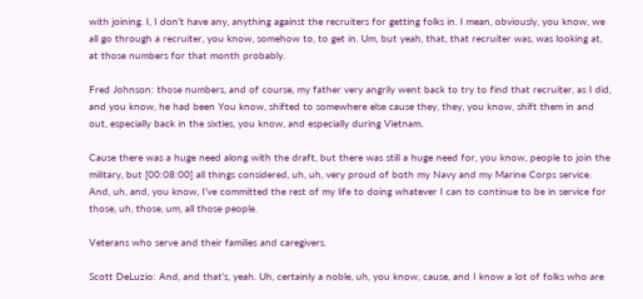with joining. I, I don’t have any, anything against the recruiters for getting folks in. I mean, obviously, you know, we all go through a recruiter, you know, somehow to, to get in. Um, but yeah, that, that recruiter was, was looking at, at those numbers for that month probably.

Fred Johnson: those numbers, and of course, my father very angrily went back to try to find that recruiter, as I did, and you know, he had been You know, shifted to somewhere else cause they, they, you know, shift them in and out, especially back in the sixties, you know, and especially during Vietnam.

Cause there was a huge need along with the draft, but there was still a huge need for, you know, people to join the military, but [00:08:00] all things considered, uh, uh, very proud of both my Navy and my Marine Corps service. And, uh, and, you know, I’ve committed the rest of my life to doing whatever I can to continue to be in service for those, uh, those, um, all those people.

Veterans who serve and their families and caregivers.

Scott DeLuzio: And, and that’s, yeah. Uh, certainly a noble, uh, you know, cause, and I know a lot of folks who are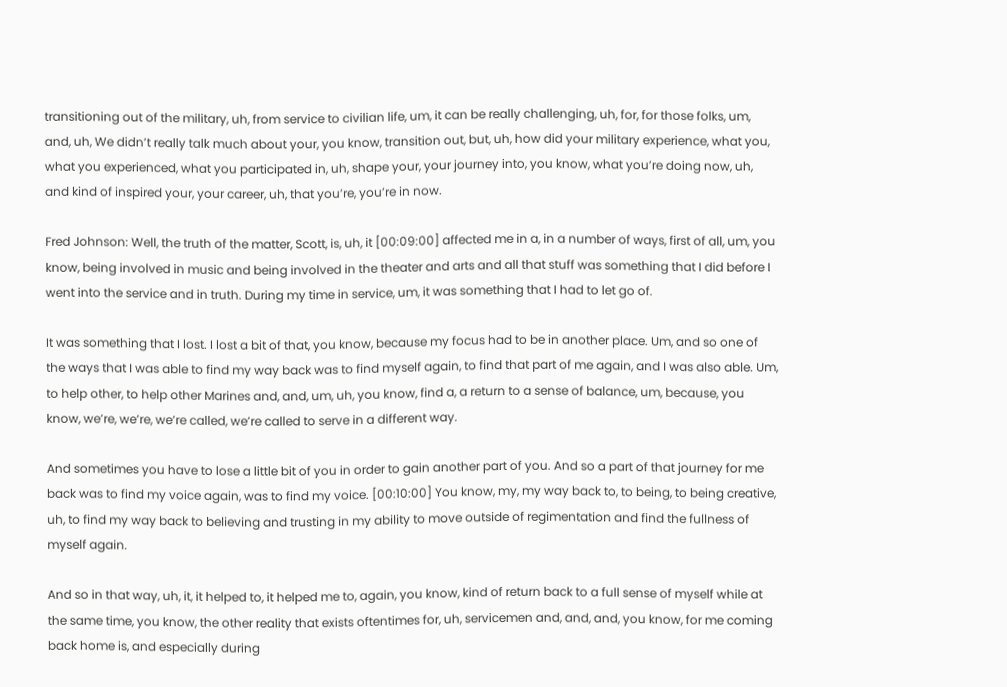transitioning out of the military, uh, from service to civilian life, um, it can be really challenging, uh, for, for those folks, um, and, uh, We didn’t really talk much about your, you know, transition out, but, uh, how did your military experience, what you, what you experienced, what you participated in, uh, shape your, your journey into, you know, what you’re doing now, uh, and kind of inspired your, your career, uh, that you’re, you’re in now.

Fred Johnson: Well, the truth of the matter, Scott, is, uh, it [00:09:00] affected me in a, in a number of ways, first of all, um, you know, being involved in music and being involved in the theater and arts and all that stuff was something that I did before I went into the service and in truth. During my time in service, um, it was something that I had to let go of.

It was something that I lost. I lost a bit of that, you know, because my focus had to be in another place. Um, and so one of the ways that I was able to find my way back was to find myself again, to find that part of me again, and I was also able. Um, to help other, to help other Marines and, and, um, uh, you know, find a, a return to a sense of balance, um, because, you know, we’re, we’re, we’re called, we’re called to serve in a different way.

And sometimes you have to lose a little bit of you in order to gain another part of you. And so a part of that journey for me back was to find my voice again, was to find my voice. [00:10:00] You know, my, my way back to, to being, to being creative, uh, to find my way back to believing and trusting in my ability to move outside of regimentation and find the fullness of myself again.

And so in that way, uh, it, it helped to, it helped me to, again, you know, kind of return back to a full sense of myself while at the same time, you know, the other reality that exists oftentimes for, uh, servicemen and, and, and, you know, for me coming back home is, and especially during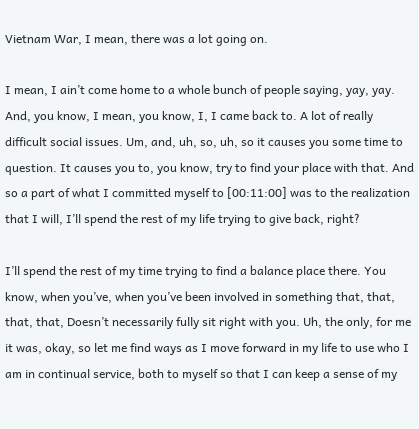Vietnam War, I mean, there was a lot going on.

I mean, I ain’t come home to a whole bunch of people saying, yay, yay. And, you know, I mean, you know, I, I came back to. A lot of really difficult social issues. Um, and, uh, so, uh, so it causes you some time to question. It causes you to, you know, try to find your place with that. And so a part of what I committed myself to [00:11:00] was to the realization that I will, I’ll spend the rest of my life trying to give back, right?

I’ll spend the rest of my time trying to find a balance place there. You know, when you’ve, when you’ve been involved in something that, that, that, that, Doesn’t necessarily fully sit right with you. Uh, the only, for me it was, okay, so let me find ways as I move forward in my life to use who I am in continual service, both to myself so that I can keep a sense of my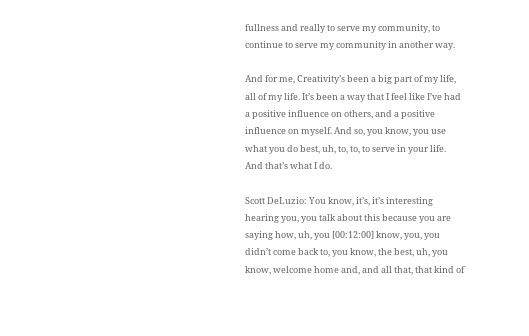fullness and really to serve my community, to continue to serve my community in another way.

And for me, Creativity’s been a big part of my life, all of my life. It’s been a way that I feel like I’ve had a positive influence on others, and a positive influence on myself. And so, you know, you use what you do best, uh, to, to, to serve in your life. And that’s what I do.

Scott DeLuzio: You know, it’s, it’s interesting hearing you, you talk about this because you are saying how, uh, you [00:12:00] know, you, you didn’t come back to, you know, the best, uh, you know, welcome home and, and all that, that kind of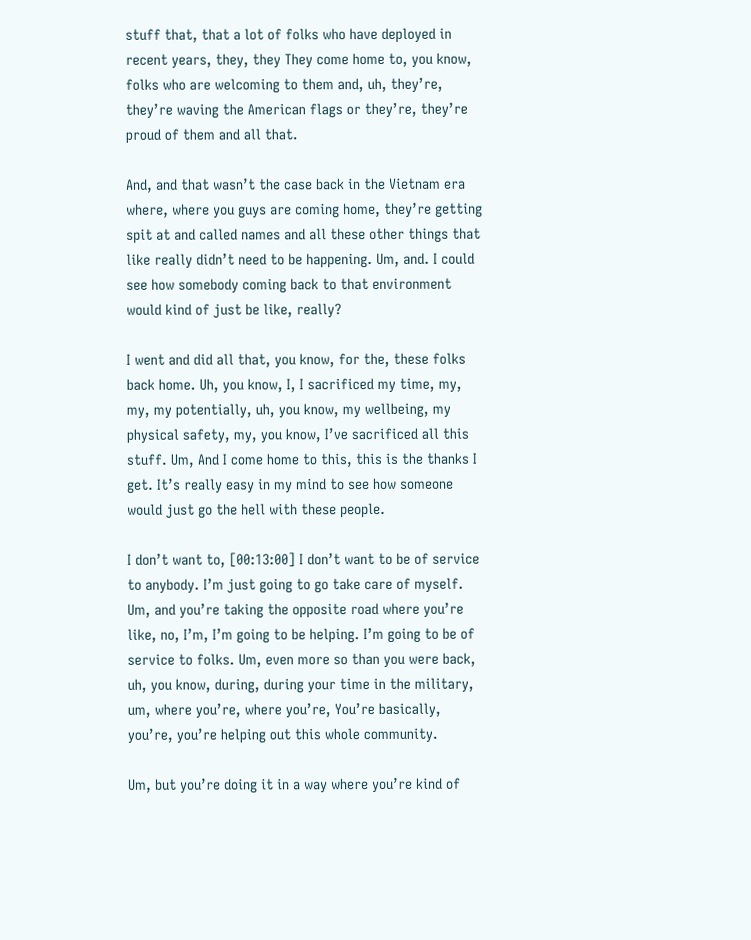stuff that, that a lot of folks who have deployed in recent years, they, they They come home to, you know, folks who are welcoming to them and, uh, they’re, they’re waving the American flags or they’re, they’re proud of them and all that.

And, and that wasn’t the case back in the Vietnam era where, where you guys are coming home, they’re getting spit at and called names and all these other things that like really didn’t need to be happening. Um, and. I could see how somebody coming back to that environment would kind of just be like, really?

I went and did all that, you know, for the, these folks back home. Uh, you know, I, I sacrificed my time, my, my, my potentially, uh, you know, my wellbeing, my physical safety, my, you know, I’ve sacrificed all this stuff. Um, And I come home to this, this is the thanks I get. It’s really easy in my mind to see how someone would just go the hell with these people.

I don’t want to, [00:13:00] I don’t want to be of service to anybody. I’m just going to go take care of myself. Um, and you’re taking the opposite road where you’re like, no, I’m, I’m going to be helping. I’m going to be of service to folks. Um, even more so than you were back, uh, you know, during, during your time in the military, um, where you’re, where you’re, You’re basically, you’re, you’re helping out this whole community.

Um, but you’re doing it in a way where you’re kind of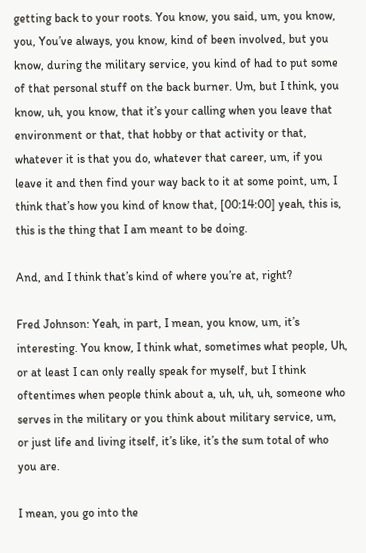getting back to your roots. You know, you said, um, you know, you, You’ve always, you know, kind of been involved, but you know, during the military service, you kind of had to put some of that personal stuff on the back burner. Um, but I think, you know, uh, you know, that it’s your calling when you leave that environment or that, that hobby or that activity or that, whatever it is that you do, whatever that career, um, if you leave it and then find your way back to it at some point, um, I think that’s how you kind of know that, [00:14:00] yeah, this is, this is the thing that I am meant to be doing.

And, and I think that’s kind of where you’re at, right?

Fred Johnson: Yeah, in part, I mean, you know, um, it’s interesting. You know, I think what, sometimes what people, Uh, or at least I can only really speak for myself, but I think oftentimes when people think about a, uh, uh, uh, someone who serves in the military or you think about military service, um, or just life and living itself, it’s like, it’s the sum total of who you are.

I mean, you go into the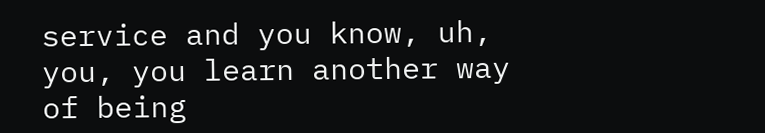service and you know, uh, you, you learn another way of being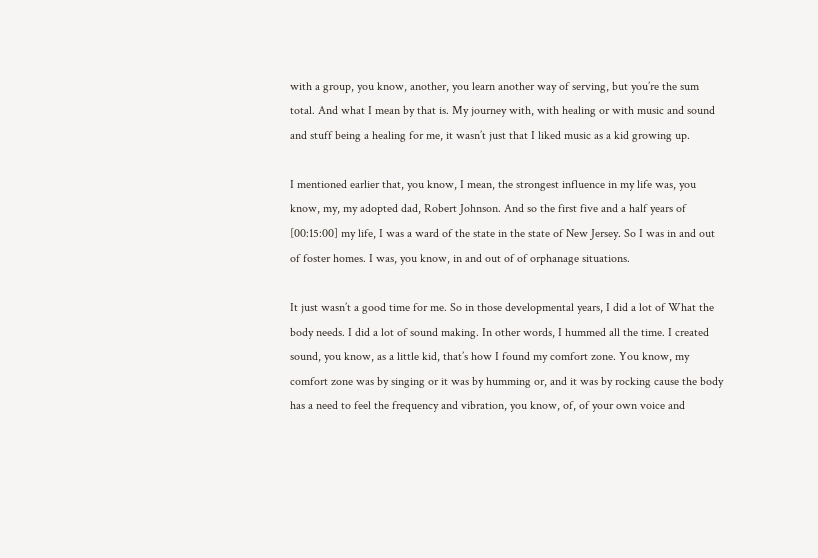with a group, you know, another, you learn another way of serving, but you’re the sum total. And what I mean by that is. My journey with, with healing or with music and sound and stuff being a healing for me, it wasn’t just that I liked music as a kid growing up.

I mentioned earlier that, you know, I mean, the strongest influence in my life was, you know, my, my adopted dad, Robert Johnson. And so the first five and a half years of [00:15:00] my life, I was a ward of the state in the state of New Jersey. So I was in and out of foster homes. I was, you know, in and out of of orphanage situations.

It just wasn’t a good time for me. So in those developmental years, I did a lot of What the body needs. I did a lot of sound making. In other words, I hummed all the time. I created sound, you know, as a little kid, that’s how I found my comfort zone. You know, my comfort zone was by singing or it was by humming or, and it was by rocking cause the body has a need to feel the frequency and vibration, you know, of, of your own voice and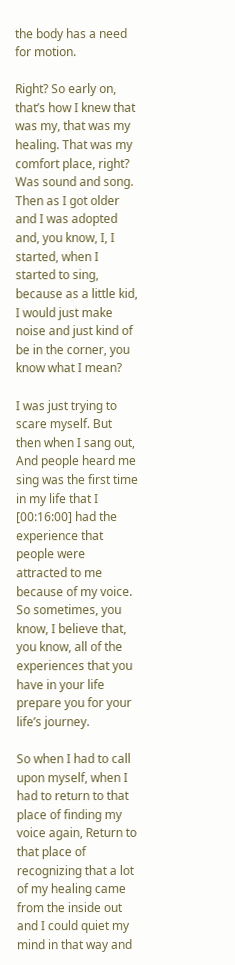the body has a need for motion.

Right? So early on, that’s how I knew that was my, that was my healing. That was my comfort place, right? Was sound and song. Then as I got older and I was adopted and, you know, I, I started, when I started to sing, because as a little kid, I would just make noise and just kind of be in the corner, you know what I mean?

I was just trying to scare myself. But then when I sang out, And people heard me sing was the first time in my life that I [00:16:00] had the experience that people were attracted to me because of my voice. So sometimes, you know, I believe that, you know, all of the experiences that you have in your life prepare you for your life’s journey.

So when I had to call upon myself, when I had to return to that place of finding my voice again, Return to that place of recognizing that a lot of my healing came from the inside out and I could quiet my mind in that way and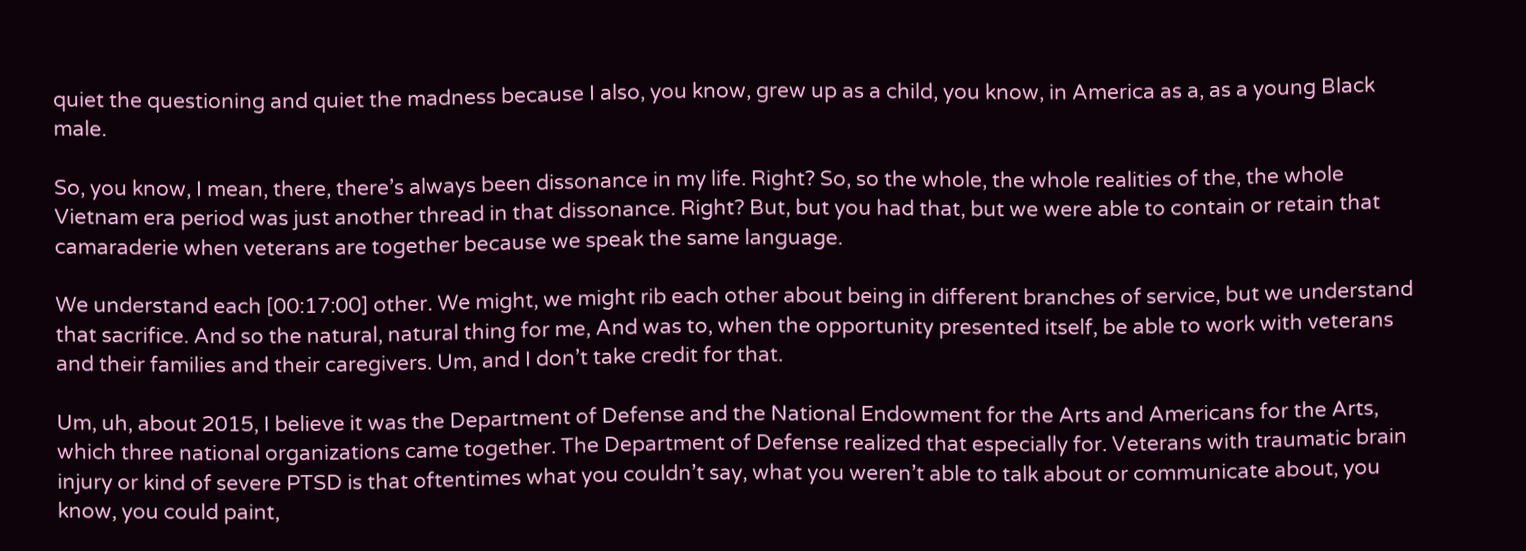quiet the questioning and quiet the madness because I also, you know, grew up as a child, you know, in America as a, as a young Black male.

So, you know, I mean, there, there’s always been dissonance in my life. Right? So, so the whole, the whole realities of the, the whole Vietnam era period was just another thread in that dissonance. Right? But, but you had that, but we were able to contain or retain that camaraderie when veterans are together because we speak the same language.

We understand each [00:17:00] other. We might, we might rib each other about being in different branches of service, but we understand that sacrifice. And so the natural, natural thing for me, And was to, when the opportunity presented itself, be able to work with veterans and their families and their caregivers. Um, and I don’t take credit for that.

Um, uh, about 2015, I believe it was the Department of Defense and the National Endowment for the Arts and Americans for the Arts, which three national organizations came together. The Department of Defense realized that especially for. Veterans with traumatic brain injury or kind of severe PTSD is that oftentimes what you couldn’t say, what you weren’t able to talk about or communicate about, you know, you could paint,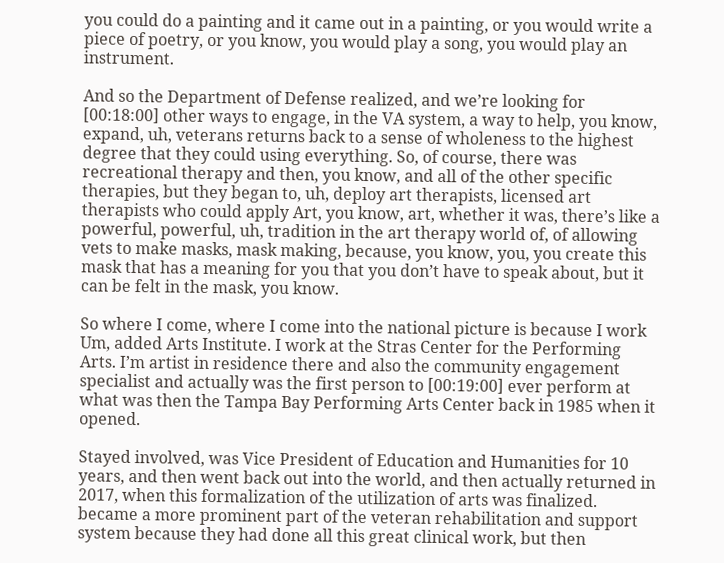you could do a painting and it came out in a painting, or you would write a piece of poetry, or you know, you would play a song, you would play an instrument.

And so the Department of Defense realized, and we’re looking for [00:18:00] other ways to engage, in the VA system, a way to help, you know, expand, uh, veterans returns back to a sense of wholeness to the highest degree that they could using everything. So, of course, there was recreational therapy and then, you know, and all of the other specific therapies, but they began to, uh, deploy art therapists, licensed art therapists who could apply Art, you know, art, whether it was, there’s like a powerful, powerful, uh, tradition in the art therapy world of, of allowing vets to make masks, mask making, because, you know, you, you create this mask that has a meaning for you that you don’t have to speak about, but it can be felt in the mask, you know.

So where I come, where I come into the national picture is because I work Um, added Arts Institute. I work at the Stras Center for the Performing Arts. I’m artist in residence there and also the community engagement specialist and actually was the first person to [00:19:00] ever perform at what was then the Tampa Bay Performing Arts Center back in 1985 when it opened.

Stayed involved, was Vice President of Education and Humanities for 10 years, and then went back out into the world, and then actually returned in 2017, when this formalization of the utilization of arts was finalized. became a more prominent part of the veteran rehabilitation and support system because they had done all this great clinical work, but then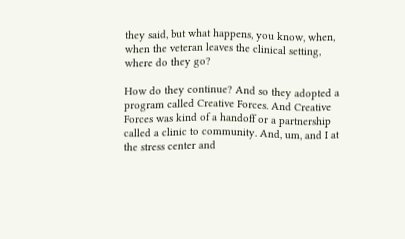they said, but what happens, you know, when, when the veteran leaves the clinical setting, where do they go?

How do they continue? And so they adopted a program called Creative Forces. And Creative Forces was kind of a handoff or a partnership called a clinic to community. And, um, and I at the stress center and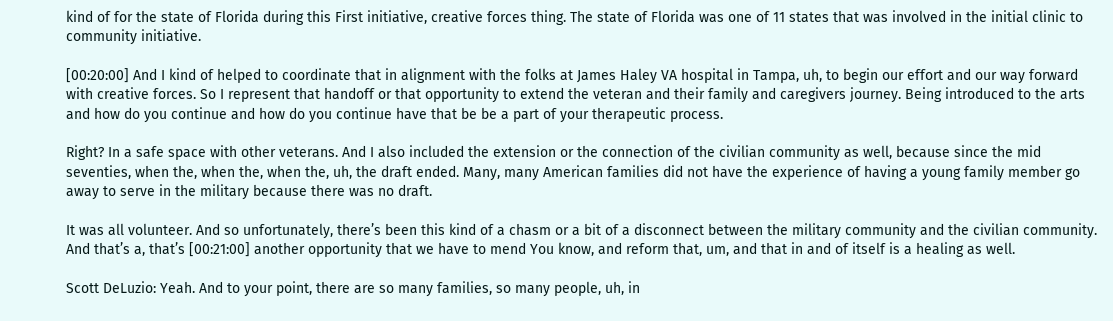kind of for the state of Florida during this First initiative, creative forces thing. The state of Florida was one of 11 states that was involved in the initial clinic to community initiative.

[00:20:00] And I kind of helped to coordinate that in alignment with the folks at James Haley VA hospital in Tampa, uh, to begin our effort and our way forward with creative forces. So I represent that handoff or that opportunity to extend the veteran and their family and caregivers journey. Being introduced to the arts and how do you continue and how do you continue have that be be a part of your therapeutic process.

Right? In a safe space with other veterans. And I also included the extension or the connection of the civilian community as well, because since the mid seventies, when the, when the, when the, uh, the draft ended. Many, many American families did not have the experience of having a young family member go away to serve in the military because there was no draft.

It was all volunteer. And so unfortunately, there’s been this kind of a chasm or a bit of a disconnect between the military community and the civilian community. And that’s a, that’s [00:21:00] another opportunity that we have to mend You know, and reform that, um, and that in and of itself is a healing as well.

Scott DeLuzio: Yeah. And to your point, there are so many families, so many people, uh, in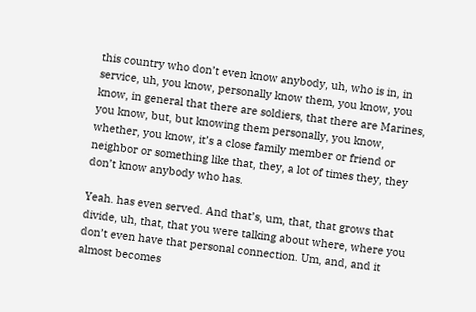this country who don’t even know anybody, uh, who is in, in service, uh, you know, personally know them, you know, you know, in general that there are soldiers, that there are Marines, you know, but, but knowing them personally, you know, whether, you know, it’s a close family member or friend or neighbor or something like that, they, a lot of times they, they don’t know anybody who has.

Yeah. has even served. And that’s, um, that, that grows that divide, uh, that, that you were talking about where, where you don’t even have that personal connection. Um, and, and it almost becomes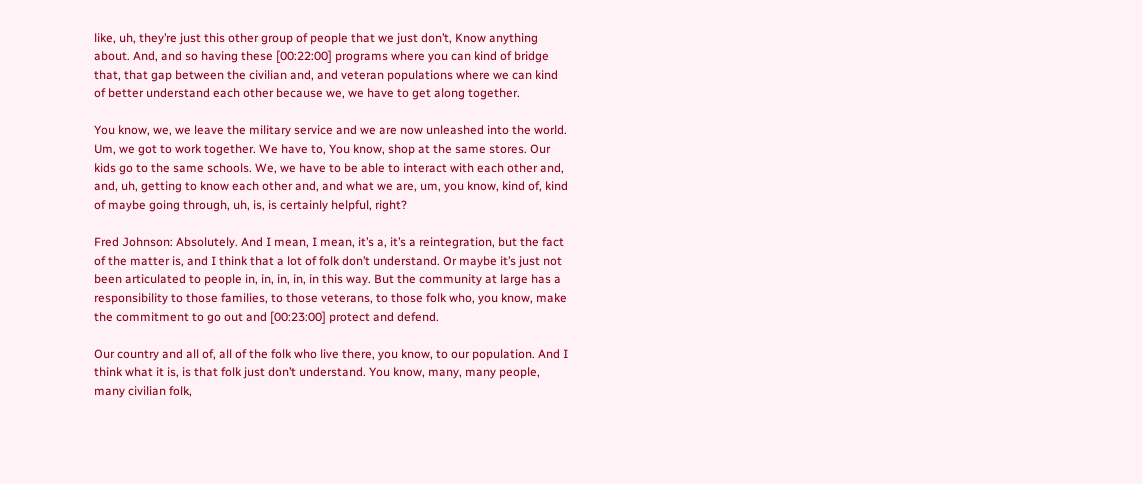like, uh, they’re just this other group of people that we just don’t, Know anything about. And, and so having these [00:22:00] programs where you can kind of bridge that, that gap between the civilian and, and veteran populations where we can kind of better understand each other because we, we have to get along together.

You know, we, we leave the military service and we are now unleashed into the world. Um, we got to work together. We have to, You know, shop at the same stores. Our kids go to the same schools. We, we have to be able to interact with each other and, and, uh, getting to know each other and, and what we are, um, you know, kind of, kind of maybe going through, uh, is, is certainly helpful, right?

Fred Johnson: Absolutely. And I mean, I mean, it’s a, it’s a reintegration, but the fact of the matter is, and I think that a lot of folk don’t understand. Or maybe it’s just not been articulated to people in, in, in, in, in this way. But the community at large has a responsibility to those families, to those veterans, to those folk who, you know, make the commitment to go out and [00:23:00] protect and defend.

Our country and all of, all of the folk who live there, you know, to our population. And I think what it is, is that folk just don’t understand. You know, many, many people, many civilian folk,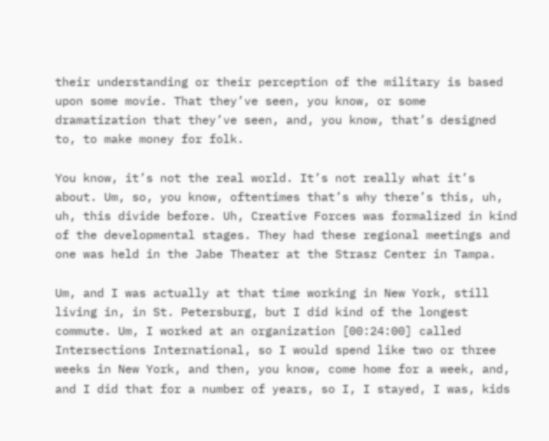their understanding or their perception of the military is based upon some movie. That they’ve seen, you know, or some dramatization that they’ve seen, and, you know, that’s designed to, to make money for folk.

You know, it’s not the real world. It’s not really what it’s about. Um, so, you know, oftentimes that’s why there’s this, uh, uh, this divide before. Uh, Creative Forces was formalized in kind of the developmental stages. They had these regional meetings and one was held in the Jabe Theater at the Strasz Center in Tampa.

Um, and I was actually at that time working in New York, still living in, in St. Petersburg, but I did kind of the longest commute. Um, I worked at an organization [00:24:00] called Intersections International, so I would spend like two or three weeks in New York, and then, you know, come home for a week, and, and I did that for a number of years, so I, I stayed, I was, kids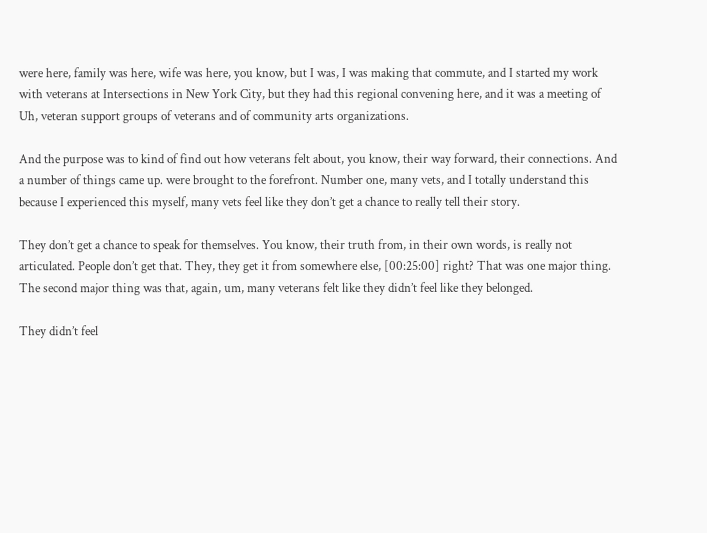were here, family was here, wife was here, you know, but I was, I was making that commute, and I started my work with veterans at Intersections in New York City, but they had this regional convening here, and it was a meeting of Uh, veteran support groups of veterans and of community arts organizations.

And the purpose was to kind of find out how veterans felt about, you know, their way forward, their connections. And a number of things came up. were brought to the forefront. Number one, many vets, and I totally understand this because I experienced this myself, many vets feel like they don’t get a chance to really tell their story.

They don’t get a chance to speak for themselves. You know, their truth from, in their own words, is really not articulated. People don’t get that. They, they get it from somewhere else, [00:25:00] right? That was one major thing. The second major thing was that, again, um, many veterans felt like they didn’t feel like they belonged.

They didn’t feel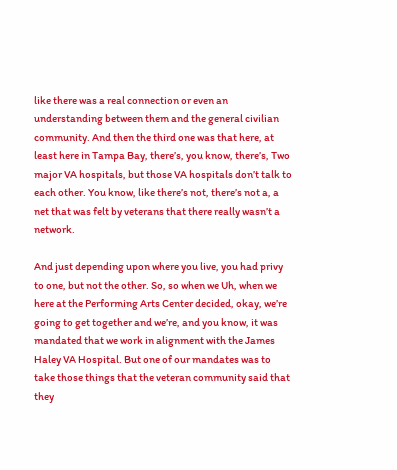like there was a real connection or even an understanding between them and the general civilian community. And then the third one was that here, at least here in Tampa Bay, there’s, you know, there’s, Two major VA hospitals, but those VA hospitals don’t talk to each other. You know, like there’s not, there’s not a, a net that was felt by veterans that there really wasn’t a network.

And just depending upon where you live, you had privy to one, but not the other. So, so when we Uh, when we here at the Performing Arts Center decided, okay, we’re going to get together and we’re, and you know, it was mandated that we work in alignment with the James Haley VA Hospital. But one of our mandates was to take those things that the veteran community said that they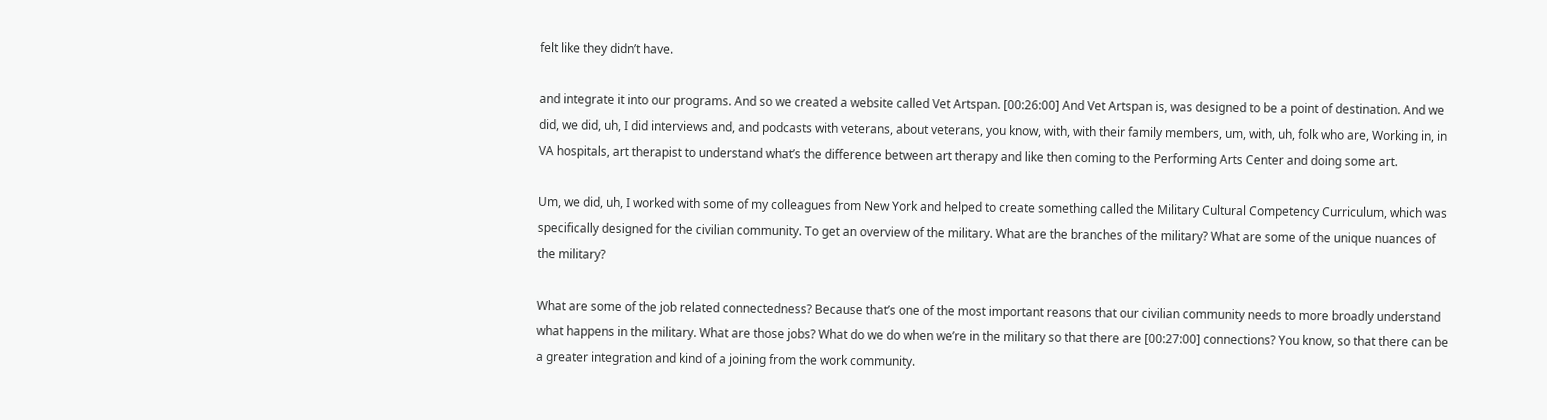felt like they didn’t have.

and integrate it into our programs. And so we created a website called Vet Artspan. [00:26:00] And Vet Artspan is, was designed to be a point of destination. And we did, we did, uh, I did interviews and, and podcasts with veterans, about veterans, you know, with, with their family members, um, with, uh, folk who are, Working in, in VA hospitals, art therapist to understand what’s the difference between art therapy and like then coming to the Performing Arts Center and doing some art.

Um, we did, uh, I worked with some of my colleagues from New York and helped to create something called the Military Cultural Competency Curriculum, which was specifically designed for the civilian community. To get an overview of the military. What are the branches of the military? What are some of the unique nuances of the military?

What are some of the job related connectedness? Because that’s one of the most important reasons that our civilian community needs to more broadly understand what happens in the military. What are those jobs? What do we do when we’re in the military so that there are [00:27:00] connections? You know, so that there can be a greater integration and kind of a joining from the work community.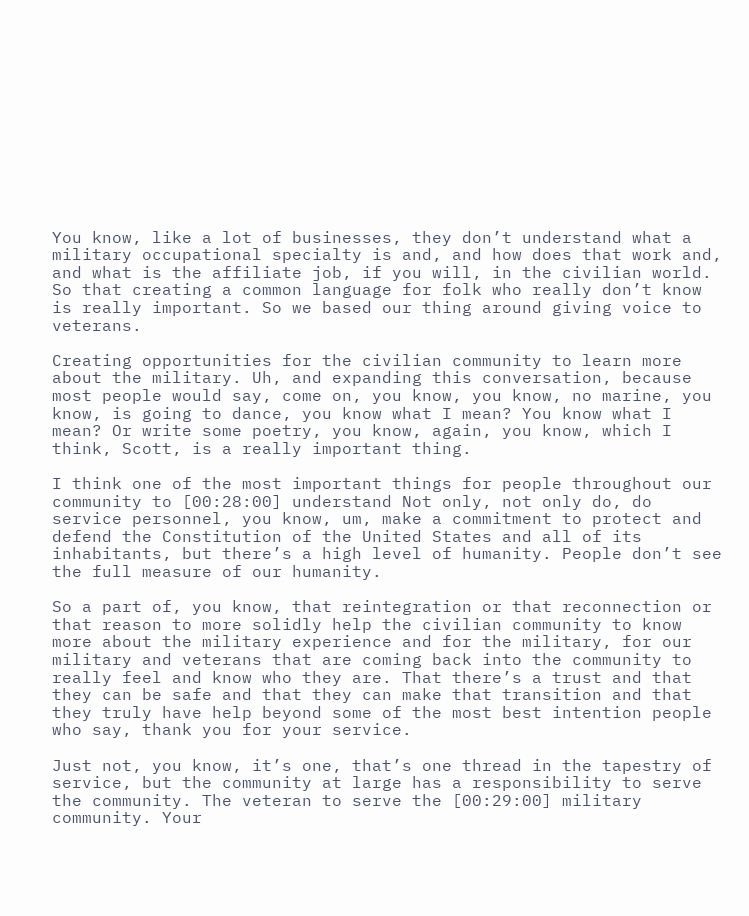You know, like a lot of businesses, they don’t understand what a military occupational specialty is and, and how does that work and, and what is the affiliate job, if you will, in the civilian world. So that creating a common language for folk who really don’t know is really important. So we based our thing around giving voice to veterans.

Creating opportunities for the civilian community to learn more about the military. Uh, and expanding this conversation, because most people would say, come on, you know, you know, no marine, you know, is going to dance, you know what I mean? You know what I mean? Or write some poetry, you know, again, you know, which I think, Scott, is a really important thing.

I think one of the most important things for people throughout our community to [00:28:00] understand Not only, not only do, do service personnel, you know, um, make a commitment to protect and defend the Constitution of the United States and all of its inhabitants, but there’s a high level of humanity. People don’t see the full measure of our humanity.

So a part of, you know, that reintegration or that reconnection or that reason to more solidly help the civilian community to know more about the military experience and for the military, for our military and veterans that are coming back into the community to really feel and know who they are. That there’s a trust and that they can be safe and that they can make that transition and that they truly have help beyond some of the most best intention people who say, thank you for your service.

Just not, you know, it’s one, that’s one thread in the tapestry of service, but the community at large has a responsibility to serve the community. The veteran to serve the [00:29:00] military community. Your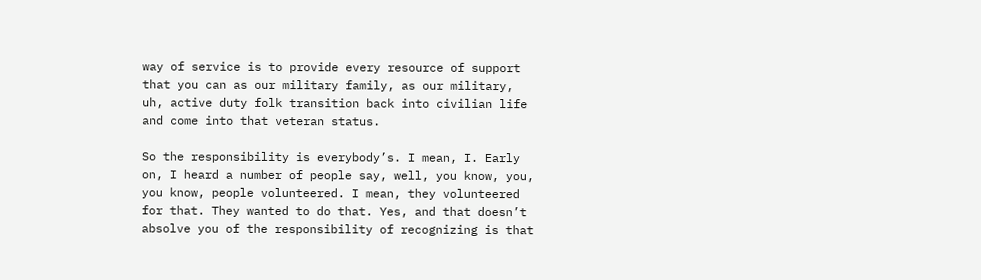way of service is to provide every resource of support that you can as our military family, as our military, uh, active duty folk transition back into civilian life and come into that veteran status.

So the responsibility is everybody’s. I mean, I. Early on, I heard a number of people say, well, you know, you, you know, people volunteered. I mean, they volunteered for that. They wanted to do that. Yes, and that doesn’t absolve you of the responsibility of recognizing is that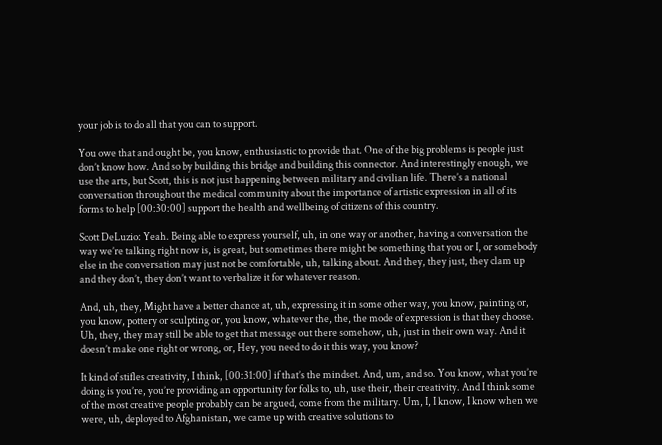your job is to do all that you can to support.

You owe that and ought be, you know, enthusiastic to provide that. One of the big problems is people just don’t know how. And so by building this bridge and building this connector. And interestingly enough, we use the arts, but Scott, this is not just happening between military and civilian life. There’s a national conversation throughout the medical community about the importance of artistic expression in all of its forms to help [00:30:00] support the health and wellbeing of citizens of this country.

Scott DeLuzio: Yeah. Being able to express yourself, uh, in one way or another, having a conversation the way we’re talking right now is, is great, but sometimes there might be something that you or I, or somebody else in the conversation may just not be comfortable, uh, talking about. And they, they just, they clam up and they don’t, they don’t want to verbalize it for whatever reason.

And, uh, they, Might have a better chance at, uh, expressing it in some other way, you know, painting or, you know, pottery or sculpting or, you know, whatever the, the, the mode of expression is that they choose. Uh, they, they may still be able to get that message out there somehow, uh, just in their own way. And it doesn’t make one right or wrong, or, Hey, you need to do it this way, you know?

It kind of stifles creativity, I think, [00:31:00] if that’s the mindset. And, um, and so. You know, what you’re doing is you’re, you’re providing an opportunity for folks to, uh, use their, their creativity. And I think some of the most creative people probably can be argued, come from the military. Um, I, I know, I know when we were, uh, deployed to Afghanistan, we came up with creative solutions to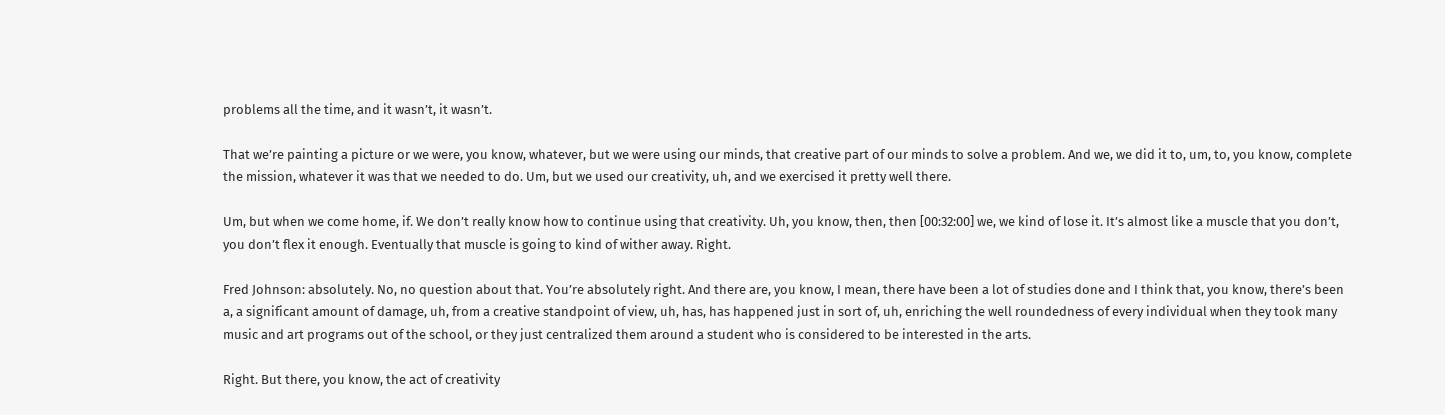problems all the time, and it wasn’t, it wasn’t.

That we’re painting a picture or we were, you know, whatever, but we were using our minds, that creative part of our minds to solve a problem. And we, we did it to, um, to, you know, complete the mission, whatever it was that we needed to do. Um, but we used our creativity, uh, and we exercised it pretty well there.

Um, but when we come home, if. We don’t really know how to continue using that creativity. Uh, you know, then, then [00:32:00] we, we kind of lose it. It’s almost like a muscle that you don’t, you don’t flex it enough. Eventually that muscle is going to kind of wither away. Right.

Fred Johnson: absolutely. No, no question about that. You’re absolutely right. And there are, you know, I mean, there have been a lot of studies done and I think that, you know, there’s been a, a significant amount of damage, uh, from a creative standpoint of view, uh, has, has happened just in sort of, uh, enriching the well roundedness of every individual when they took many music and art programs out of the school, or they just centralized them around a student who is considered to be interested in the arts.

Right. But there, you know, the act of creativity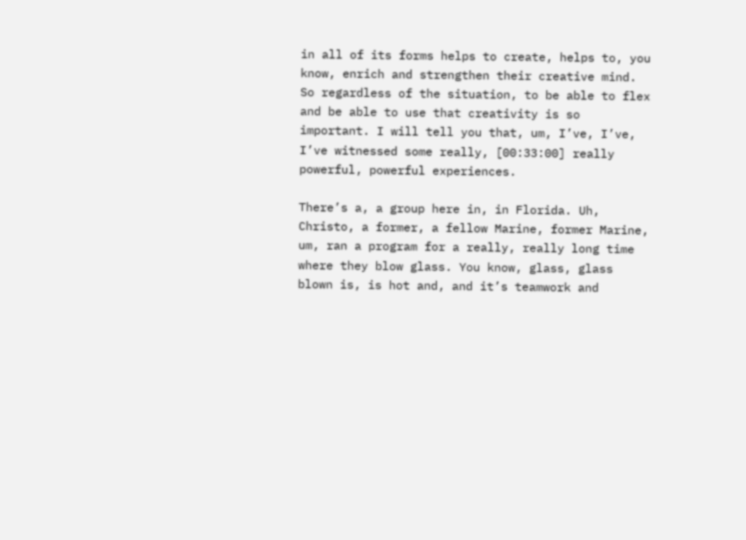in all of its forms helps to create, helps to, you know, enrich and strengthen their creative mind. So regardless of the situation, to be able to flex and be able to use that creativity is so important. I will tell you that, um, I’ve, I’ve, I’ve witnessed some really, [00:33:00] really powerful, powerful experiences.

There’s a, a group here in, in Florida. Uh, Christo, a former, a fellow Marine, former Marine, um, ran a program for a really, really long time where they blow glass. You know, glass, glass blown is, is hot and, and it’s teamwork and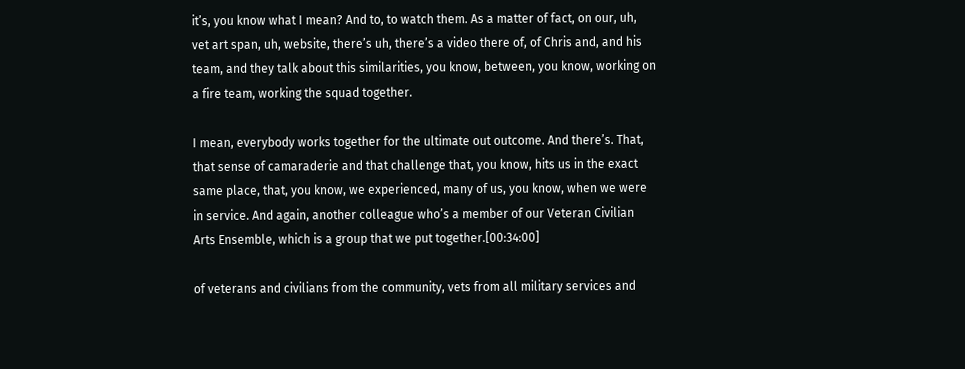it’s, you know what I mean? And to, to watch them. As a matter of fact, on our, uh, vet art span, uh, website, there’s uh, there’s a video there of, of Chris and, and his team, and they talk about this similarities, you know, between, you know, working on a fire team, working the squad together.

I mean, everybody works together for the ultimate out outcome. And there’s. That, that sense of camaraderie and that challenge that, you know, hits us in the exact same place, that, you know, we experienced, many of us, you know, when we were in service. And again, another colleague who’s a member of our Veteran Civilian Arts Ensemble, which is a group that we put together.[00:34:00]

of veterans and civilians from the community, vets from all military services and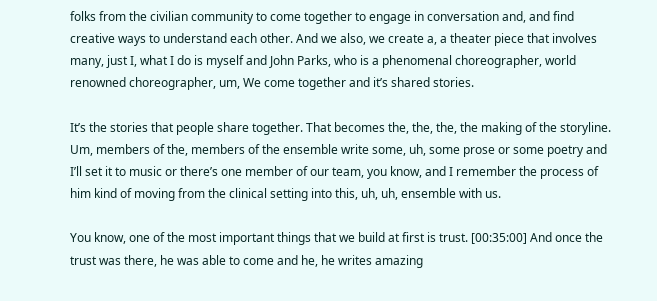folks from the civilian community to come together to engage in conversation and, and find creative ways to understand each other. And we also, we create a, a theater piece that involves many, just I, what I do is myself and John Parks, who is a phenomenal choreographer, world renowned choreographer, um, We come together and it’s shared stories.

It’s the stories that people share together. That becomes the, the, the, the making of the storyline. Um, members of the, members of the ensemble write some, uh, some prose or some poetry and I’ll set it to music or there’s one member of our team, you know, and I remember the process of him kind of moving from the clinical setting into this, uh, uh, ensemble with us.

You know, one of the most important things that we build at first is trust. [00:35:00] And once the trust was there, he was able to come and he, he writes amazing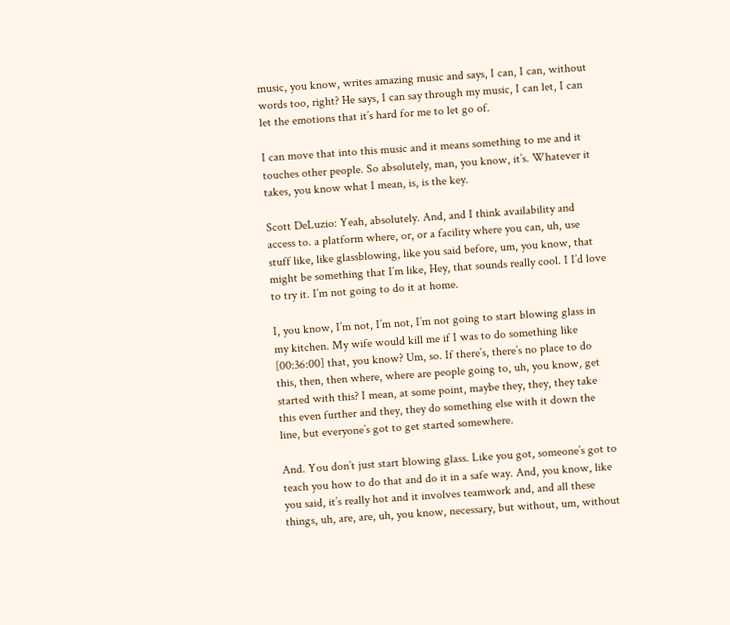music, you know, writes amazing music and says, I can, I can, without words too, right? He says, I can say through my music, I can let, I can let the emotions that it’s hard for me to let go of.

I can move that into this music and it means something to me and it touches other people. So absolutely, man, you know, it’s. Whatever it takes, you know what I mean, is, is the key.

Scott DeLuzio: Yeah, absolutely. And, and I think availability and access to. a platform where, or, or a facility where you can, uh, use stuff like, like glassblowing, like you said before, um, you know, that might be something that I’m like, Hey, that sounds really cool. I I’d love to try it. I’m not going to do it at home.

I, you know, I’m not, I’m not, I’m not going to start blowing glass in my kitchen. My wife would kill me if I was to do something like [00:36:00] that, you know? Um, so. If there’s, there’s no place to do this, then, then where, where are people going to, uh, you know, get started with this? I mean, at some point, maybe they, they, they take this even further and they, they do something else with it down the line, but everyone’s got to get started somewhere.

And. You don’t just start blowing glass. Like you got, someone’s got to teach you how to do that and do it in a safe way. And, you know, like you said, it’s really hot and it involves teamwork and, and all these things, uh, are, are, uh, you know, necessary, but without, um, without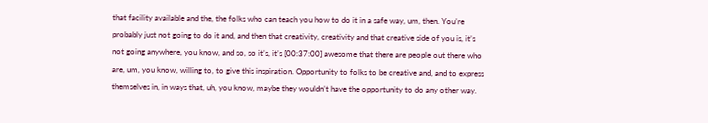that facility available and the, the folks who can teach you how to do it in a safe way, um, then. You’re probably just not going to do it and, and then that creativity, creativity and that creative side of you is, it’s not going anywhere, you know, and so, so it’s, it’s [00:37:00] awesome that there are people out there who are, um, you know, willing to, to give this inspiration. Opportunity to folks to be creative and, and to express themselves in, in ways that, uh, you know, maybe they wouldn’t have the opportunity to do any other way.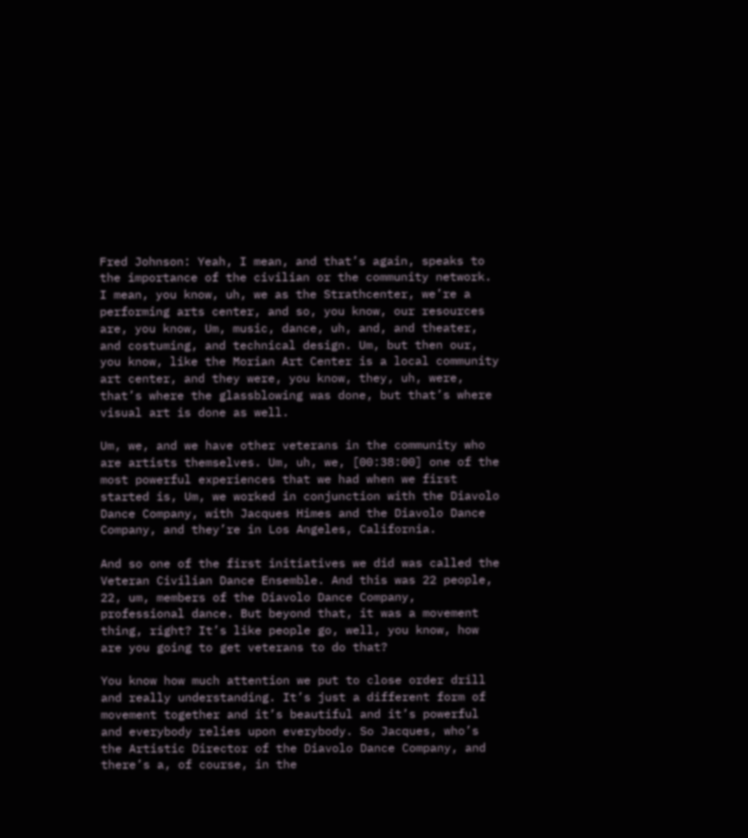Fred Johnson: Yeah, I mean, and that’s again, speaks to the importance of the civilian or the community network. I mean, you know, uh, we as the Strathcenter, we’re a performing arts center, and so, you know, our resources are, you know, Um, music, dance, uh, and, and theater, and costuming, and technical design. Um, but then our, you know, like the Morian Art Center is a local community art center, and they were, you know, they, uh, were, that’s where the glassblowing was done, but that’s where visual art is done as well.

Um, we, and we have other veterans in the community who are artists themselves. Um, uh, we, [00:38:00] one of the most powerful experiences that we had when we first started is, Um, we worked in conjunction with the Diavolo Dance Company, with Jacques Himes and the Diavolo Dance Company, and they’re in Los Angeles, California.

And so one of the first initiatives we did was called the Veteran Civilian Dance Ensemble. And this was 22 people, 22, um, members of the Diavolo Dance Company, professional dance. But beyond that, it was a movement thing, right? It’s like people go, well, you know, how are you going to get veterans to do that?

You know how much attention we put to close order drill and really understanding. It’s just a different form of movement together and it’s beautiful and it’s powerful and everybody relies upon everybody. So Jacques, who’s the Artistic Director of the Diavolo Dance Company, and there’s a, of course, in the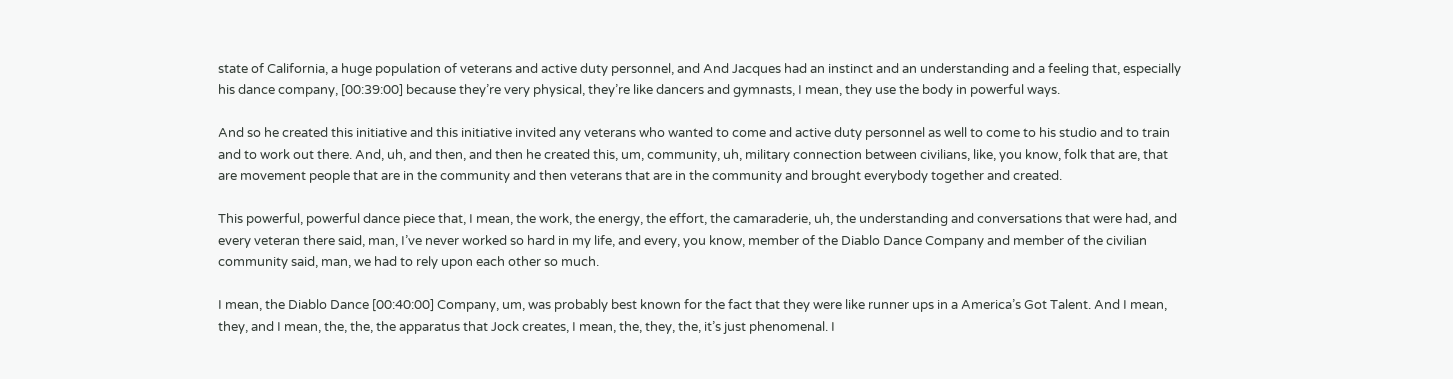state of California, a huge population of veterans and active duty personnel, and And Jacques had an instinct and an understanding and a feeling that, especially his dance company, [00:39:00] because they’re very physical, they’re like dancers and gymnasts, I mean, they use the body in powerful ways.

And so he created this initiative and this initiative invited any veterans who wanted to come and active duty personnel as well to come to his studio and to train and to work out there. And, uh, and then, and then he created this, um, community, uh, military connection between civilians, like, you know, folk that are, that are movement people that are in the community and then veterans that are in the community and brought everybody together and created.

This powerful, powerful dance piece that, I mean, the work, the energy, the effort, the camaraderie, uh, the understanding and conversations that were had, and every veteran there said, man, I’ve never worked so hard in my life, and every, you know, member of the Diablo Dance Company and member of the civilian community said, man, we had to rely upon each other so much.

I mean, the Diablo Dance [00:40:00] Company, um, was probably best known for the fact that they were like runner ups in a America’s Got Talent. And I mean, they, and I mean, the, the, the apparatus that Jock creates, I mean, the, they, the, it’s just phenomenal. I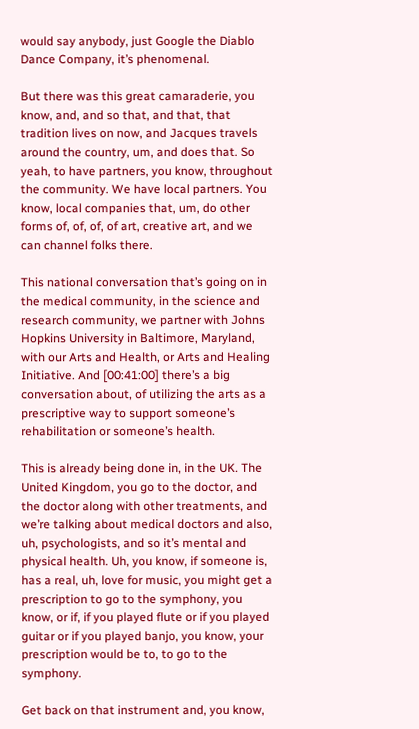would say anybody, just Google the Diablo Dance Company, it’s phenomenal.

But there was this great camaraderie, you know, and, and so that, and that, that tradition lives on now, and Jacques travels around the country, um, and does that. So yeah, to have partners, you know, throughout the community. We have local partners. You know, local companies that, um, do other forms of, of, of, of art, creative art, and we can channel folks there.

This national conversation that’s going on in the medical community, in the science and research community, we partner with Johns Hopkins University in Baltimore, Maryland, with our Arts and Health, or Arts and Healing Initiative. And [00:41:00] there’s a big conversation about, of utilizing the arts as a prescriptive way to support someone’s rehabilitation or someone’s health.

This is already being done in, in the UK. The United Kingdom, you go to the doctor, and the doctor along with other treatments, and we’re talking about medical doctors and also, uh, psychologists, and so it’s mental and physical health. Uh, you know, if someone is, has a real, uh, love for music, you might get a prescription to go to the symphony, you know, or if, if you played flute or if you played guitar or if you played banjo, you know, your prescription would be to, to go to the symphony.

Get back on that instrument and, you know,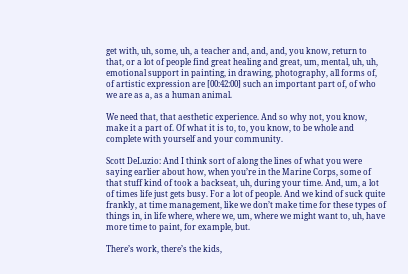get with, uh, some, uh, a teacher and, and, and, you know, return to that, or a lot of people find great healing and great, um, mental, uh, uh, emotional support in painting, in drawing, photography, all forms of, of artistic expression are [00:42:00] such an important part of, of who we are as a, as a human animal.

We need that, that aesthetic experience. And so why not, you know, make it a part of. Of what it is to, to, you know, to be whole and complete with yourself and your community.

Scott DeLuzio: And I think sort of along the lines of what you were saying earlier about how, when you’re in the Marine Corps, some of that stuff kind of took a backseat, uh, during your time. And, um, a lot of times life just gets busy. For a lot of people. And we kind of suck quite frankly, at time management, like we don’t make time for these types of things in, in life where, where we, um, where we might want to, uh, have more time to paint, for example, but.

There’s work, there’s the kids,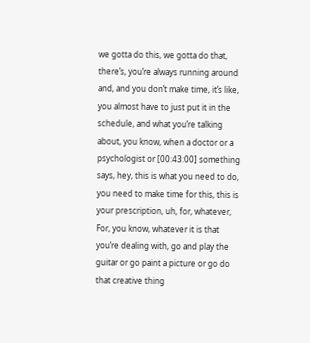we gotta do this, we gotta do that, there’s, you’re always running around and, and you don’t make time, it’s like, you almost have to just put it in the schedule, and what you’re talking about, you know, when a doctor or a psychologist or [00:43:00] something says, hey, this is what you need to do, you need to make time for this, this is your prescription, uh, for, whatever, For, you know, whatever it is that you’re dealing with, go and play the guitar or go paint a picture or go do that creative thing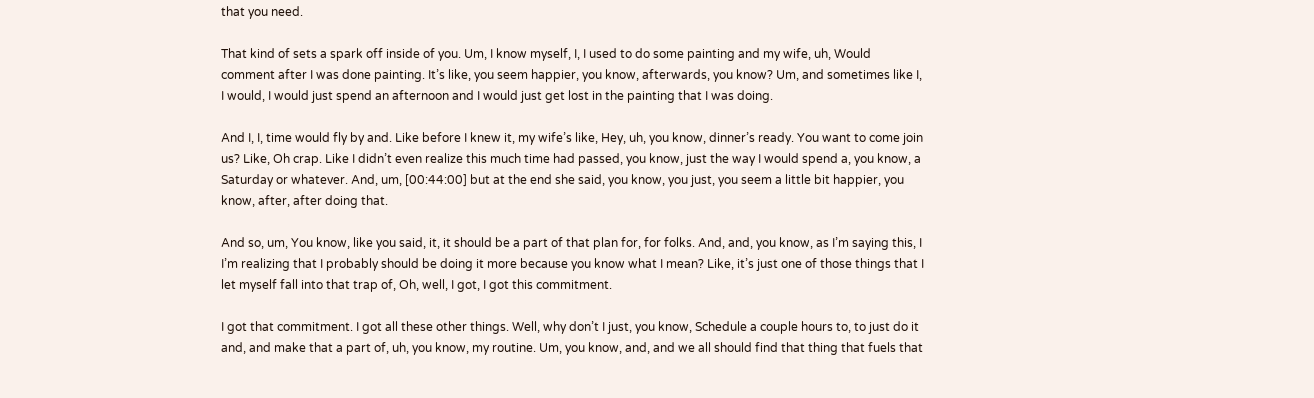that you need.

That kind of sets a spark off inside of you. Um, I know myself, I, I used to do some painting and my wife, uh, Would comment after I was done painting. It’s like, you seem happier, you know, afterwards, you know? Um, and sometimes like I, I would, I would just spend an afternoon and I would just get lost in the painting that I was doing.

And I, I, time would fly by and. Like before I knew it, my wife’s like, Hey, uh, you know, dinner’s ready. You want to come join us? Like, Oh crap. Like I didn’t even realize this much time had passed, you know, just the way I would spend a, you know, a Saturday or whatever. And, um, [00:44:00] but at the end she said, you know, you just, you seem a little bit happier, you know, after, after doing that.

And so, um, You know, like you said, it, it should be a part of that plan for, for folks. And, and, you know, as I’m saying this, I I’m realizing that I probably should be doing it more because you know what I mean? Like, it’s just one of those things that I let myself fall into that trap of, Oh, well, I got, I got this commitment.

I got that commitment. I got all these other things. Well, why don’t I just, you know, Schedule a couple hours to, to just do it and, and make that a part of, uh, you know, my routine. Um, you know, and, and we all should find that thing that fuels that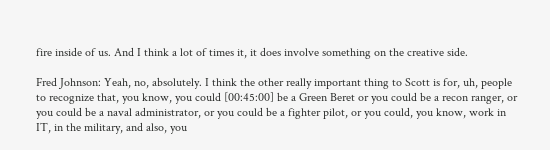fire inside of us. And I think a lot of times it, it does involve something on the creative side.

Fred Johnson: Yeah, no, absolutely. I think the other really important thing to Scott is for, uh, people to recognize that, you know, you could [00:45:00] be a Green Beret or you could be a recon ranger, or you could be a naval administrator, or you could be a fighter pilot, or you could, you know, work in IT, in the military, and also, you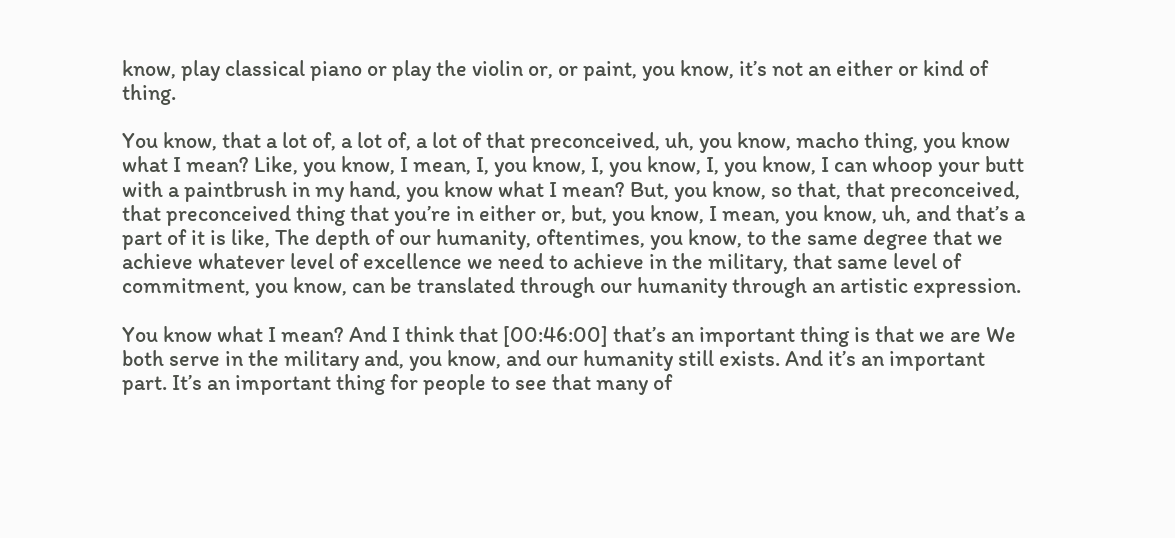know, play classical piano or play the violin or, or paint, you know, it’s not an either or kind of thing.

You know, that a lot of, a lot of, a lot of that preconceived, uh, you know, macho thing, you know what I mean? Like, you know, I mean, I, you know, I, you know, I, you know, I can whoop your butt with a paintbrush in my hand, you know what I mean? But, you know, so that, that preconceived, that preconceived thing that you’re in either or, but, you know, I mean, you know, uh, and that’s a part of it is like, The depth of our humanity, oftentimes, you know, to the same degree that we achieve whatever level of excellence we need to achieve in the military, that same level of commitment, you know, can be translated through our humanity through an artistic expression.

You know what I mean? And I think that [00:46:00] that’s an important thing is that we are We both serve in the military and, you know, and our humanity still exists. And it’s an important part. It’s an important thing for people to see that many of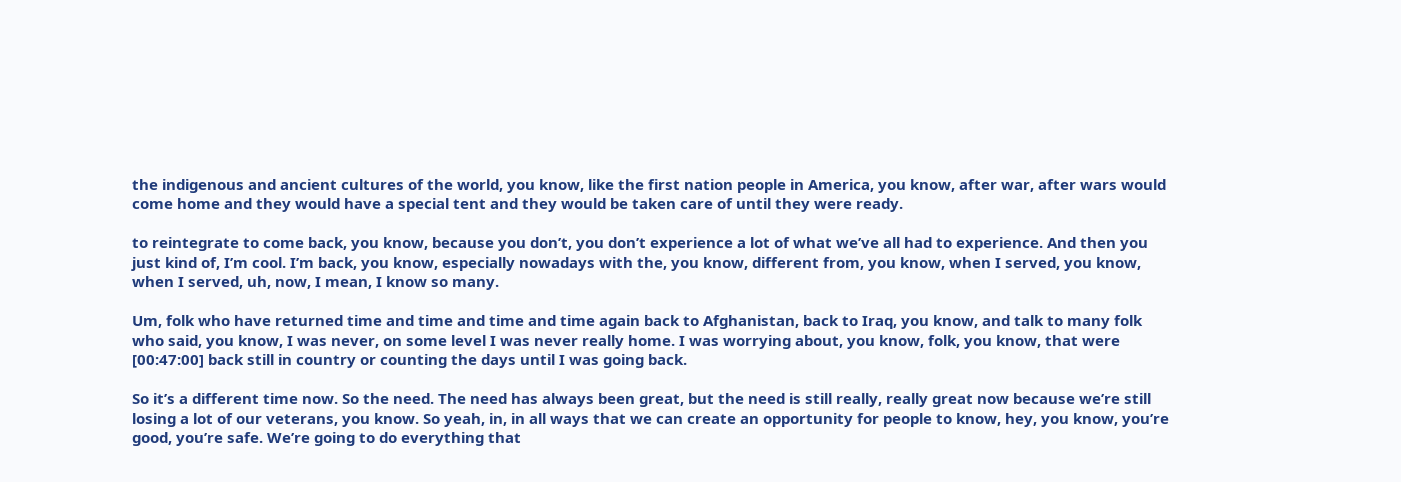the indigenous and ancient cultures of the world, you know, like the first nation people in America, you know, after war, after wars would come home and they would have a special tent and they would be taken care of until they were ready.

to reintegrate to come back, you know, because you don’t, you don’t experience a lot of what we’ve all had to experience. And then you just kind of, I’m cool. I’m back, you know, especially nowadays with the, you know, different from, you know, when I served, you know, when I served, uh, now, I mean, I know so many.

Um, folk who have returned time and time and time and time again back to Afghanistan, back to Iraq, you know, and talk to many folk who said, you know, I was never, on some level I was never really home. I was worrying about, you know, folk, you know, that were [00:47:00] back still in country or counting the days until I was going back.

So it’s a different time now. So the need. The need has always been great, but the need is still really, really great now because we’re still losing a lot of our veterans, you know. So yeah, in, in all ways that we can create an opportunity for people to know, hey, you know, you’re good, you’re safe. We’re going to do everything that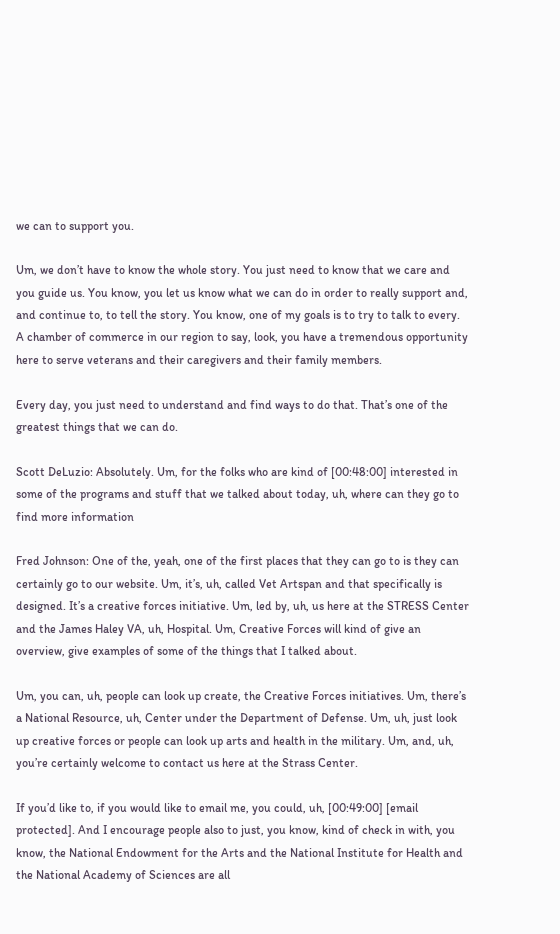we can to support you.

Um, we don’t have to know the whole story. You just need to know that we care and you guide us. You know, you let us know what we can do in order to really support and, and continue to, to tell the story. You know, one of my goals is to try to talk to every. A chamber of commerce in our region to say, look, you have a tremendous opportunity here to serve veterans and their caregivers and their family members.

Every day, you just need to understand and find ways to do that. That’s one of the greatest things that we can do.

Scott DeLuzio: Absolutely. Um, for the folks who are kind of [00:48:00] interested in some of the programs and stuff that we talked about today, uh, where can they go to find more information

Fred Johnson: One of the, yeah, one of the first places that they can go to is they can certainly go to our website. Um, it’s, uh, called Vet Artspan and that specifically is designed. It’s a creative forces initiative. Um, led by, uh, us here at the STRESS Center and the James Haley VA, uh, Hospital. Um, Creative Forces will kind of give an overview, give examples of some of the things that I talked about.

Um, you can, uh, people can look up create, the Creative Forces initiatives. Um, there’s a National Resource, uh, Center under the Department of Defense. Um, uh, just look up creative forces or people can look up arts and health in the military. Um, and, uh, you’re certainly welcome to contact us here at the Strass Center.

If you’d like to, if you would like to email me, you could, uh, [00:49:00] [email protected]. And I encourage people also to just, you know, kind of check in with, you know, the National Endowment for the Arts and the National Institute for Health and the National Academy of Sciences are all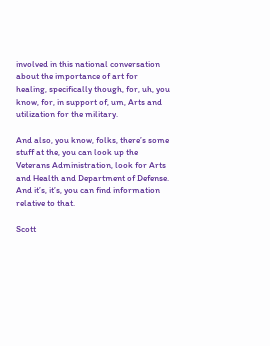involved in this national conversation about the importance of art for healing, specifically though, for, uh, you know, for, in support of, um, Arts and utilization for the military.

And also, you know, folks, there’s some stuff at the, you can look up the Veterans Administration, look for Arts and Health and Department of Defense. And it’s, it’s, you can find information relative to that.

Scott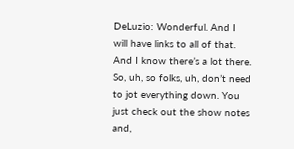DeLuzio: Wonderful. And I will have links to all of that. And I know there’s a lot there. So, uh, so folks, uh, don’t need to jot everything down. You just check out the show notes and,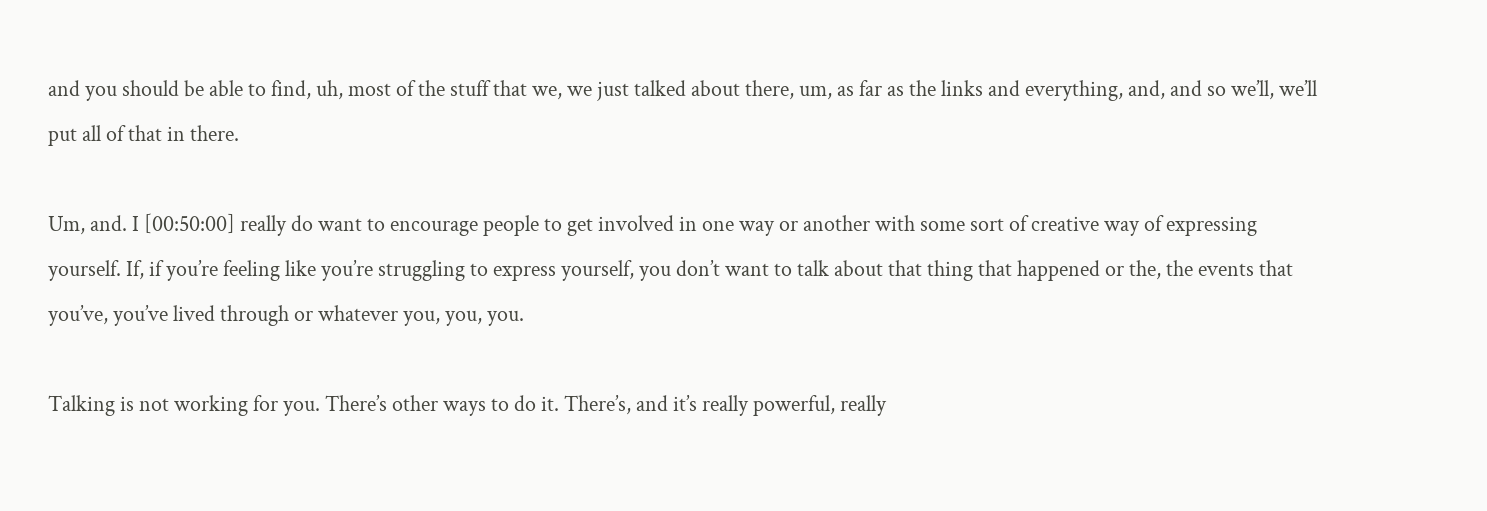and you should be able to find, uh, most of the stuff that we, we just talked about there, um, as far as the links and everything, and, and so we’ll, we’ll put all of that in there.

Um, and. I [00:50:00] really do want to encourage people to get involved in one way or another with some sort of creative way of expressing yourself. If, if you’re feeling like you’re struggling to express yourself, you don’t want to talk about that thing that happened or the, the events that you’ve, you’ve lived through or whatever you, you, you.

Talking is not working for you. There’s other ways to do it. There’s, and it’s really powerful, really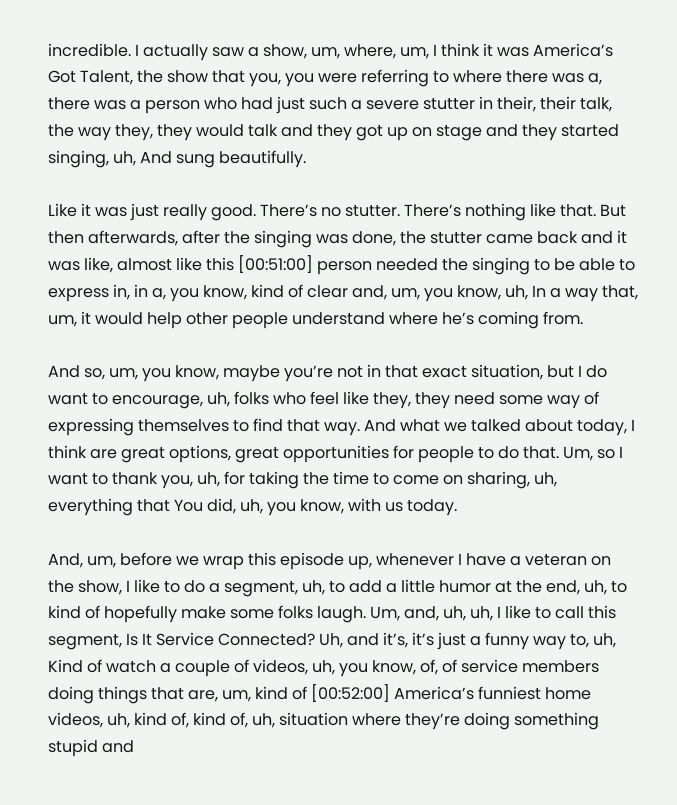incredible. I actually saw a show, um, where, um, I think it was America’s Got Talent, the show that you, you were referring to where there was a, there was a person who had just such a severe stutter in their, their talk, the way they, they would talk and they got up on stage and they started singing, uh, And sung beautifully.

Like it was just really good. There’s no stutter. There’s nothing like that. But then afterwards, after the singing was done, the stutter came back and it was like, almost like this [00:51:00] person needed the singing to be able to express in, in a, you know, kind of clear and, um, you know, uh, In a way that, um, it would help other people understand where he’s coming from.

And so, um, you know, maybe you’re not in that exact situation, but I do want to encourage, uh, folks who feel like they, they need some way of expressing themselves to find that way. And what we talked about today, I think are great options, great opportunities for people to do that. Um, so I want to thank you, uh, for taking the time to come on sharing, uh, everything that You did, uh, you know, with us today.

And, um, before we wrap this episode up, whenever I have a veteran on the show, I like to do a segment, uh, to add a little humor at the end, uh, to kind of hopefully make some folks laugh. Um, and, uh, uh, I like to call this segment, Is It Service Connected? Uh, and it’s, it’s just a funny way to, uh, Kind of watch a couple of videos, uh, you know, of, of service members doing things that are, um, kind of [00:52:00] America’s funniest home videos, uh, kind of, kind of, uh, situation where they’re doing something stupid and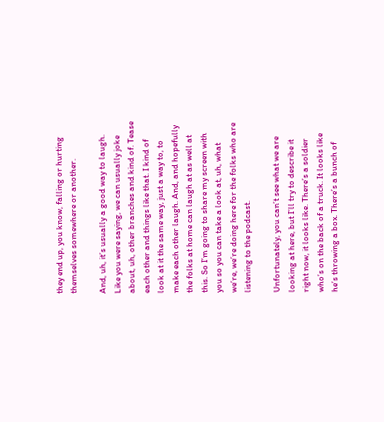they end up, you know, falling or hurting themselves somewhere or another.

And, uh, it’s usually a good way to laugh. Like you were saying, we can usually joke about, uh, other branches and kind of. Tease each other and things like that. I kind of look at it the same way, just a way to, to make each other laugh. And, and hopefully the folks at home can laugh at as well at this. So I’m going to share my screen with you so you can take a look at, uh, what we’re, we’re doing here for the folks who are listening to the podcast.

Unfortunately, you can’t see what we are looking at here, but I’ll try to describe it right now, it looks like. There’s a soldier who’s on the back of a truck. It looks like he’s throwing a box. There’s a bunch of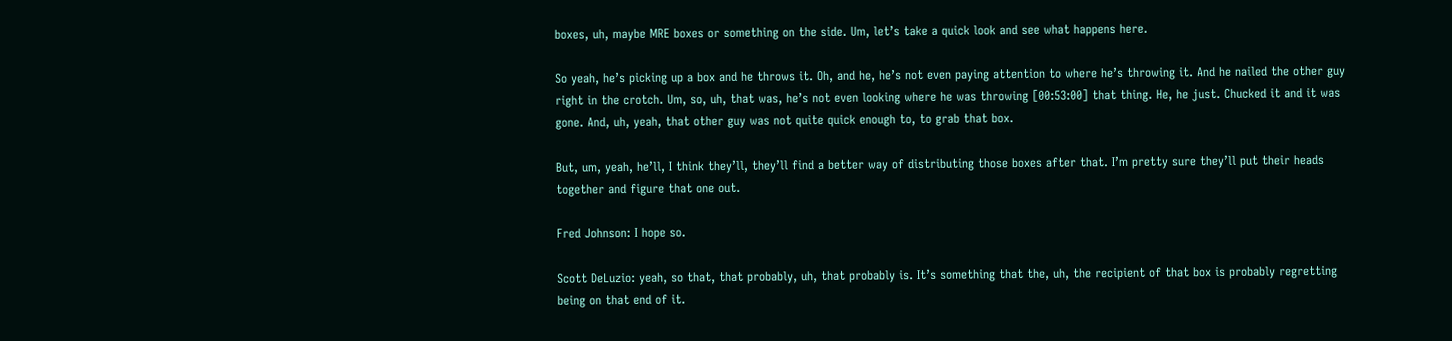boxes, uh, maybe MRE boxes or something on the side. Um, let’s take a quick look and see what happens here.

So yeah, he’s picking up a box and he throws it. Oh, and he, he’s not even paying attention to where he’s throwing it. And he nailed the other guy right in the crotch. Um, so, uh, that was, he’s not even looking where he was throwing [00:53:00] that thing. He, he just. Chucked it and it was gone. And, uh, yeah, that other guy was not quite quick enough to, to grab that box.

But, um, yeah, he’ll, I think they’ll, they’ll find a better way of distributing those boxes after that. I’m pretty sure they’ll put their heads together and figure that one out.

Fred Johnson: I hope so.

Scott DeLuzio: yeah, so that, that probably, uh, that probably is. It’s something that the, uh, the recipient of that box is probably regretting being on that end of it.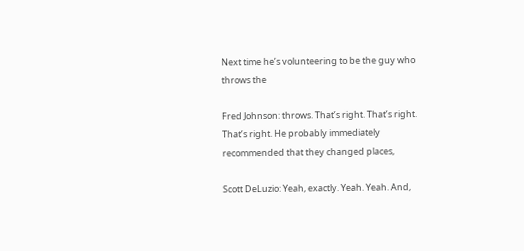Next time he’s volunteering to be the guy who throws the

Fred Johnson: throws. That’s right. That’s right. That’s right. He probably immediately recommended that they changed places,

Scott DeLuzio: Yeah, exactly. Yeah. Yeah. And,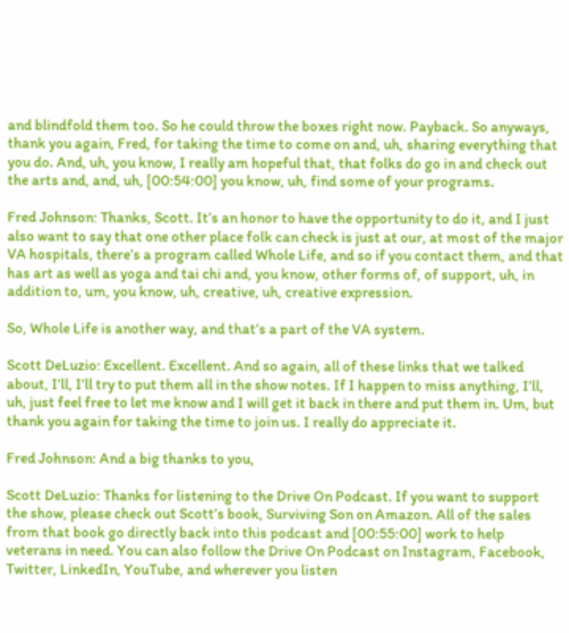and blindfold them too. So he could throw the boxes right now. Payback. So anyways, thank you again, Fred, for taking the time to come on and, uh, sharing everything that you do. And, uh, you know, I really am hopeful that, that folks do go in and check out the arts and, and, uh, [00:54:00] you know, uh, find some of your programs.

Fred Johnson: Thanks, Scott. It’s an honor to have the opportunity to do it, and I just also want to say that one other place folk can check is just at our, at most of the major VA hospitals, there’s a program called Whole Life, and so if you contact them, and that has art as well as yoga and tai chi and, you know, other forms of, of support, uh, in addition to, um, you know, uh, creative, uh, creative expression.

So, Whole Life is another way, and that’s a part of the VA system.

Scott DeLuzio: Excellent. Excellent. And so again, all of these links that we talked about, I’ll, I’ll try to put them all in the show notes. If I happen to miss anything, I’ll, uh, just feel free to let me know and I will get it back in there and put them in. Um, but thank you again for taking the time to join us. I really do appreciate it.

Fred Johnson: And a big thanks to you,

Scott DeLuzio: Thanks for listening to the Drive On Podcast. If you want to support the show, please check out Scott’s book, Surviving Son on Amazon. All of the sales from that book go directly back into this podcast and [00:55:00] work to help veterans in need. You can also follow the Drive On Podcast on Instagram, Facebook, Twitter, LinkedIn, YouTube, and wherever you listen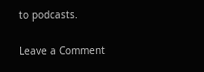to podcasts.

Leave a Comment